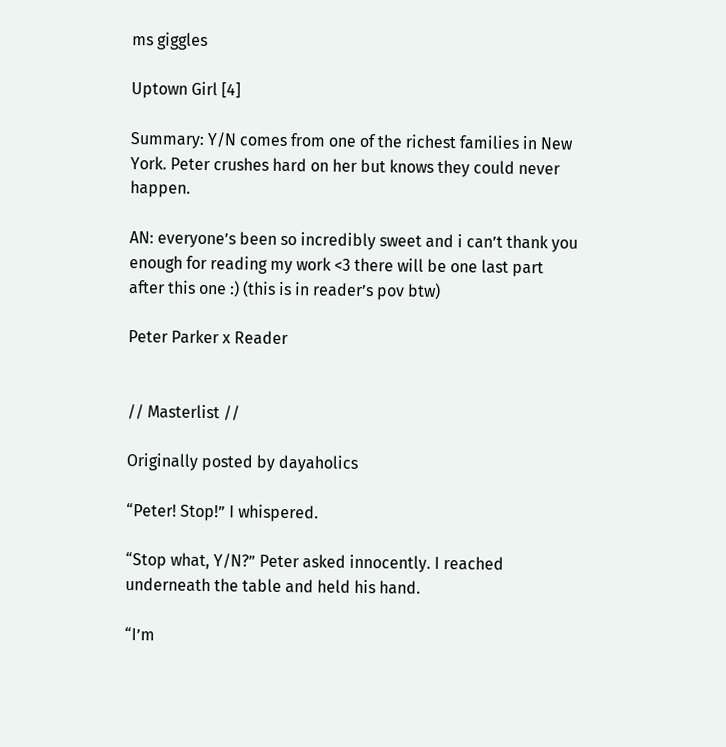ms giggles

Uptown Girl [4]

Summary: Y/N comes from one of the richest families in New York. Peter crushes hard on her but knows they could never happen.

AN: everyone’s been so incredibly sweet and i can’t thank you enough for reading my work <3 there will be one last part after this one :) (this is in reader’s pov btw)

Peter Parker x Reader


// Masterlist //

Originally posted by dayaholics

“Peter! Stop!” I whispered.

“Stop what, Y/N?” Peter asked innocently. I reached underneath the table and held his hand.

“I’m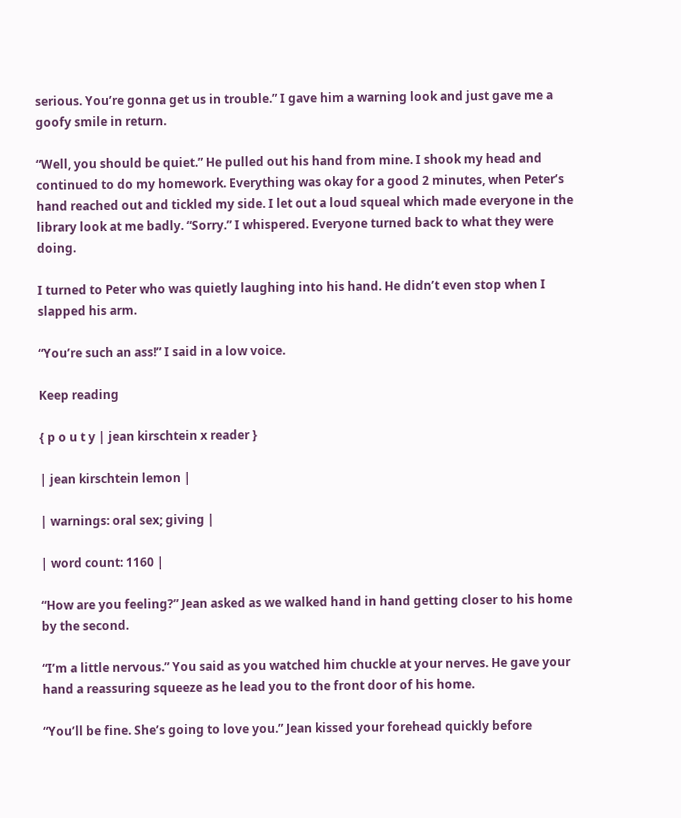serious. You’re gonna get us in trouble.” I gave him a warning look and just gave me a goofy smile in return.

“Well, you should be quiet.” He pulled out his hand from mine. I shook my head and continued to do my homework. Everything was okay for a good 2 minutes, when Peter’s hand reached out and tickled my side. I let out a loud squeal which made everyone in the library look at me badly. “Sorry.” I whispered. Everyone turned back to what they were doing.

I turned to Peter who was quietly laughing into his hand. He didn’t even stop when I slapped his arm.

“You’re such an ass!” I said in a low voice.

Keep reading

{ p o u t y | jean kirschtein x reader }

| jean kirschtein lemon |

| warnings: oral sex; giving |

| word count: 1160 |

“How are you feeling?” Jean asked as we walked hand in hand getting closer to his home by the second.

“I’m a little nervous.” You said as you watched him chuckle at your nerves. He gave your hand a reassuring squeeze as he lead you to the front door of his home.

“You’ll be fine. She’s going to love you.” Jean kissed your forehead quickly before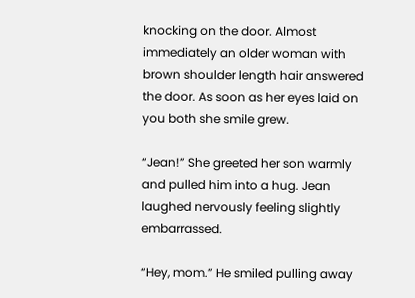knocking on the door. Almost immediately an older woman with brown shoulder length hair answered the door. As soon as her eyes laid on you both she smile grew.

“Jean!” She greeted her son warmly and pulled him into a hug. Jean laughed nervously feeling slightly embarrassed.

“Hey, mom.” He smiled pulling away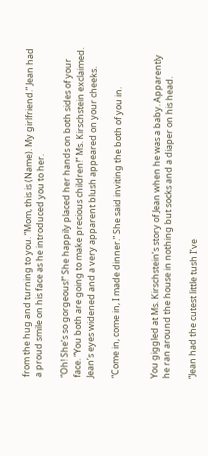from the hug and turning to you. “Mom, this is (Name). My girlfriend.” Jean had a proud smile on his face as he introduced you to her.

“Oh! She’s so gorgeous!” She happily placed her hands on both sides of your face. “You both are going to make precious children!” Ms. Kirschstein exclaimed. Jean’s eyes widened and a very apparent blush appeared on your cheeks.

“Come in, come in, I made dinner.” She said inviting the both of you in.


You giggled at Ms. Kirschstein’s story of Jean when he was a baby. Apparently he ran around the house in nothing but socks and a diaper on his head.

“Jean had the cutest little tush I’ve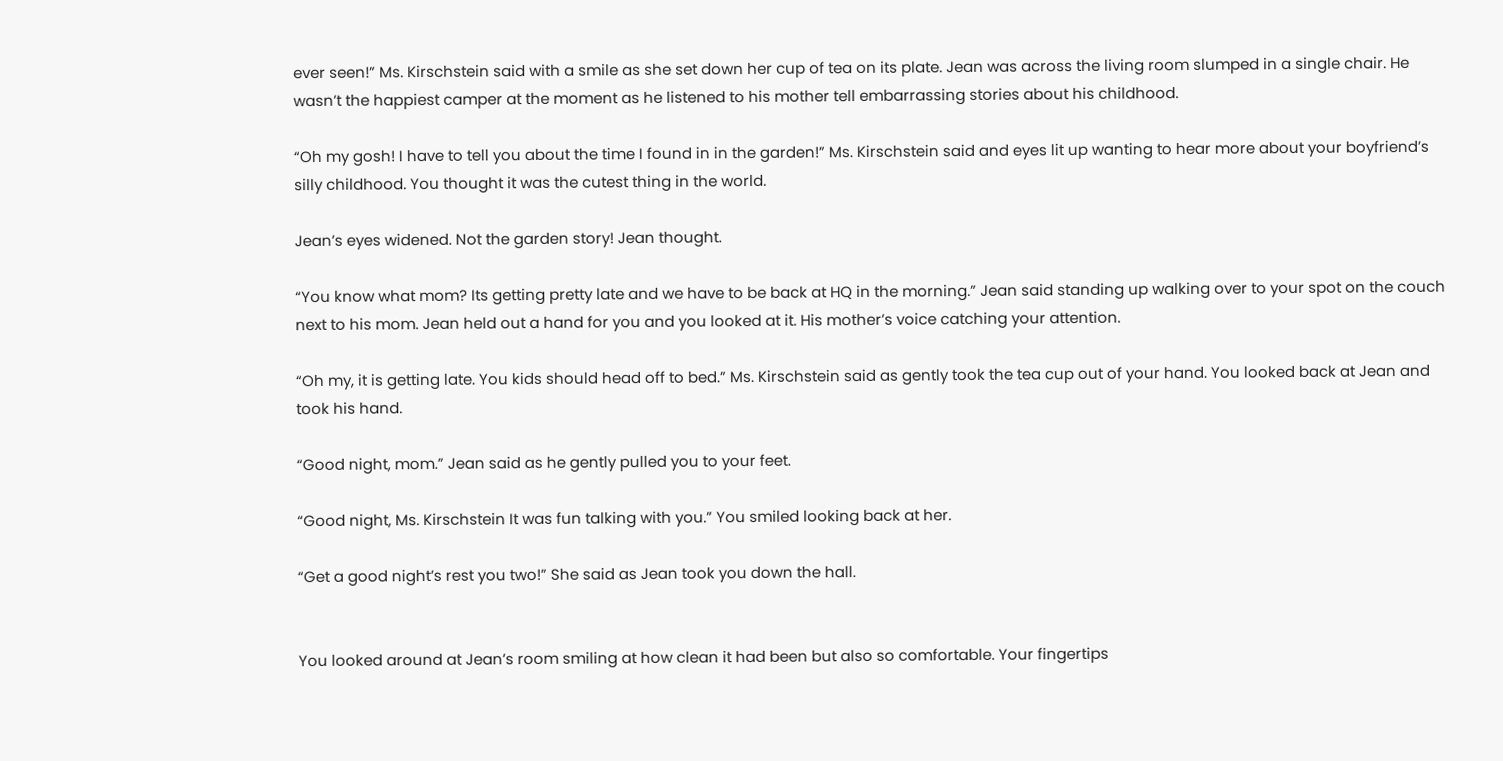ever seen!” Ms. Kirschstein said with a smile as she set down her cup of tea on its plate. Jean was across the living room slumped in a single chair. He wasn’t the happiest camper at the moment as he listened to his mother tell embarrassing stories about his childhood.

“Oh my gosh! I have to tell you about the time I found in in the garden!” Ms. Kirschstein said and eyes lit up wanting to hear more about your boyfriend’s silly childhood. You thought it was the cutest thing in the world.

Jean’s eyes widened. Not the garden story! Jean thought.

“You know what mom? Its getting pretty late and we have to be back at HQ in the morning.” Jean said standing up walking over to your spot on the couch next to his mom. Jean held out a hand for you and you looked at it. His mother’s voice catching your attention.

“Oh my, it is getting late. You kids should head off to bed.” Ms. Kirschstein said as gently took the tea cup out of your hand. You looked back at Jean and took his hand.

“Good night, mom.” Jean said as he gently pulled you to your feet.

“Good night, Ms. Kirschstein It was fun talking with you.” You smiled looking back at her.

“Get a good night’s rest you two!” She said as Jean took you down the hall.


You looked around at Jean’s room smiling at how clean it had been but also so comfortable. Your fingertips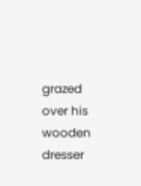grazed over his wooden dresser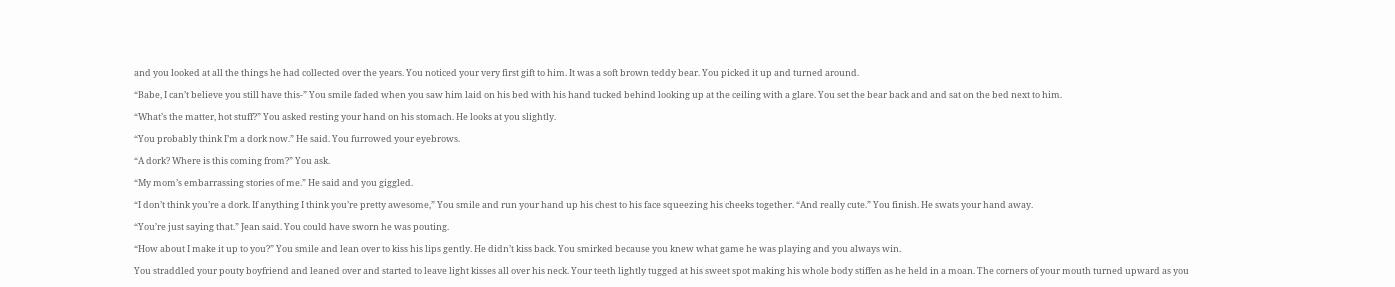and you looked at all the things he had collected over the years. You noticed your very first gift to him. It was a soft brown teddy bear. You picked it up and turned around.

“Babe, I can’t believe you still have this-” You smile faded when you saw him laid on his bed with his hand tucked behind looking up at the ceiling with a glare. You set the bear back and and sat on the bed next to him.

“What’s the matter, hot stuff?” You asked resting your hand on his stomach. He looks at you slightly.

“You probably think I’m a dork now.” He said. You furrowed your eyebrows.

“A dork? Where is this coming from?” You ask.

“My mom’s embarrassing stories of me.” He said and you giggled.

“I don’t think you’re a dork. If anything I think you’re pretty awesome,” You smile and run your hand up his chest to his face squeezing his cheeks together. “And really cute.” You finish. He swats your hand away.

“You’re just saying that.” Jean said. You could have sworn he was pouting.

“How about I make it up to you?” You smile and lean over to kiss his lips gently. He didn’t kiss back. You smirked because you knew what game he was playing and you always win.

You straddled your pouty boyfriend and leaned over and started to leave light kisses all over his neck. Your teeth lightly tugged at his sweet spot making his whole body stiffen as he held in a moan. The corners of your mouth turned upward as you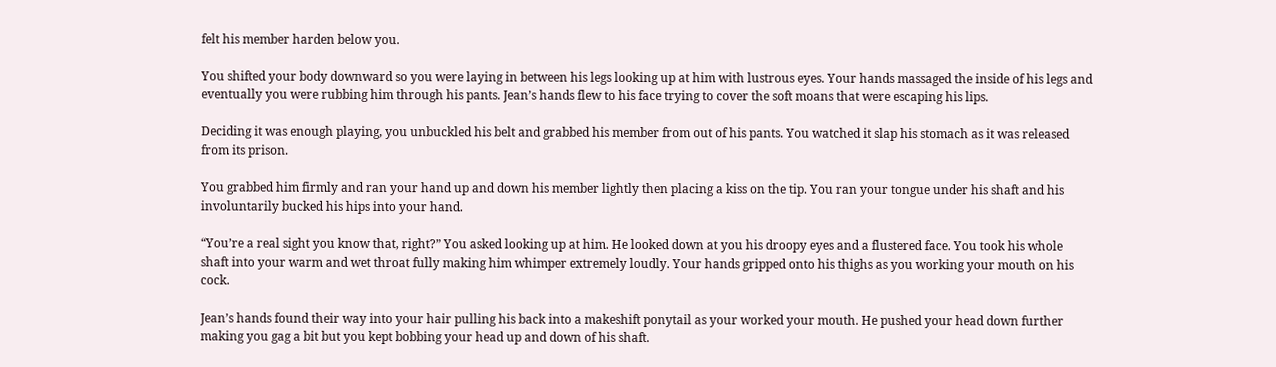felt his member harden below you.

You shifted your body downward so you were laying in between his legs looking up at him with lustrous eyes. Your hands massaged the inside of his legs and eventually you were rubbing him through his pants. Jean’s hands flew to his face trying to cover the soft moans that were escaping his lips.

Deciding it was enough playing, you unbuckled his belt and grabbed his member from out of his pants. You watched it slap his stomach as it was released from its prison.

You grabbed him firmly and ran your hand up and down his member lightly then placing a kiss on the tip. You ran your tongue under his shaft and his involuntarily bucked his hips into your hand.

“You’re a real sight you know that, right?” You asked looking up at him. He looked down at you his droopy eyes and a flustered face. You took his whole shaft into your warm and wet throat fully making him whimper extremely loudly. Your hands gripped onto his thighs as you working your mouth on his cock.

Jean’s hands found their way into your hair pulling his back into a makeshift ponytail as your worked your mouth. He pushed your head down further making you gag a bit but you kept bobbing your head up and down of his shaft.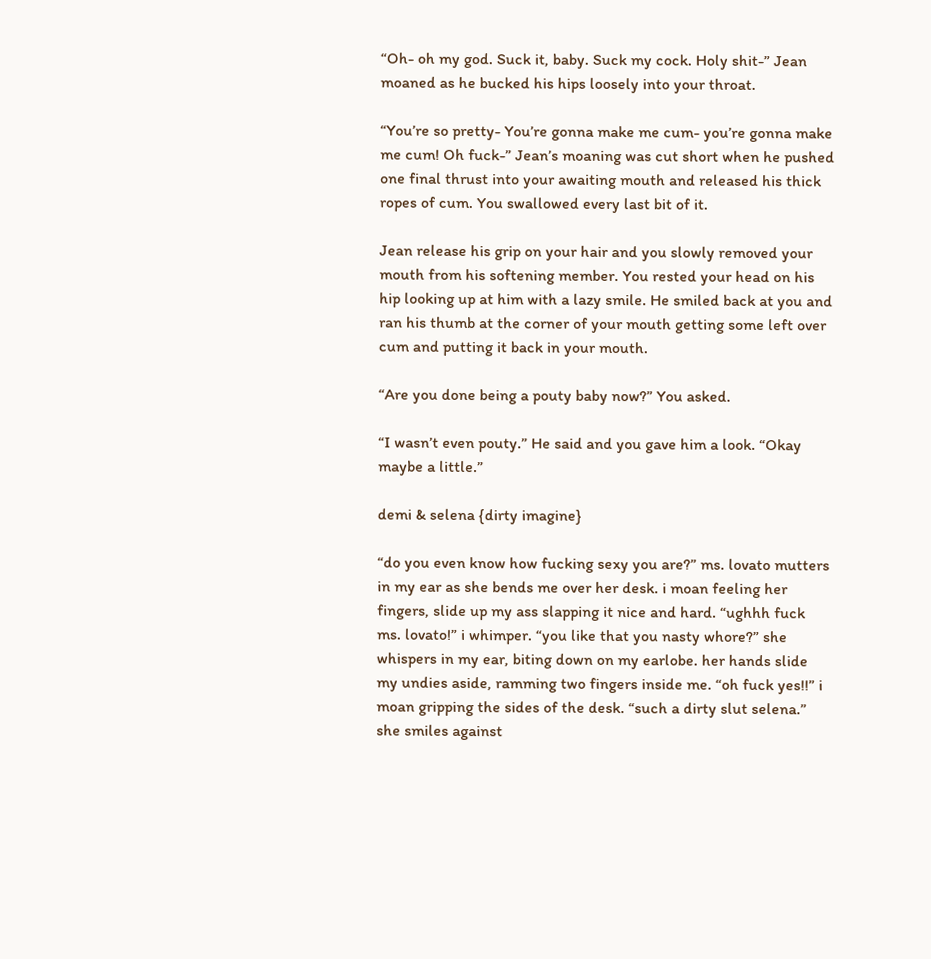“Oh- oh my god. Suck it, baby. Suck my cock. Holy shit-” Jean moaned as he bucked his hips loosely into your throat.

“You’re so pretty- You’re gonna make me cum- you’re gonna make me cum! Oh fuck-” Jean’s moaning was cut short when he pushed one final thrust into your awaiting mouth and released his thick ropes of cum. You swallowed every last bit of it.

Jean release his grip on your hair and you slowly removed your mouth from his softening member. You rested your head on his hip looking up at him with a lazy smile. He smiled back at you and ran his thumb at the corner of your mouth getting some left over cum and putting it back in your mouth.

“Are you done being a pouty baby now?” You asked.

“I wasn’t even pouty.” He said and you gave him a look. “Okay maybe a little.”

demi & selena {dirty imagine}

“do you even know how fucking sexy you are?” ms. lovato mutters in my ear as she bends me over her desk. i moan feeling her fingers, slide up my ass slapping it nice and hard. “ughhh fuck ms. lovato!” i whimper. “you like that you nasty whore?” she whispers in my ear, biting down on my earlobe. her hands slide my undies aside, ramming two fingers inside me. “oh fuck yes!!” i moan gripping the sides of the desk. “such a dirty slut selena.” she smiles against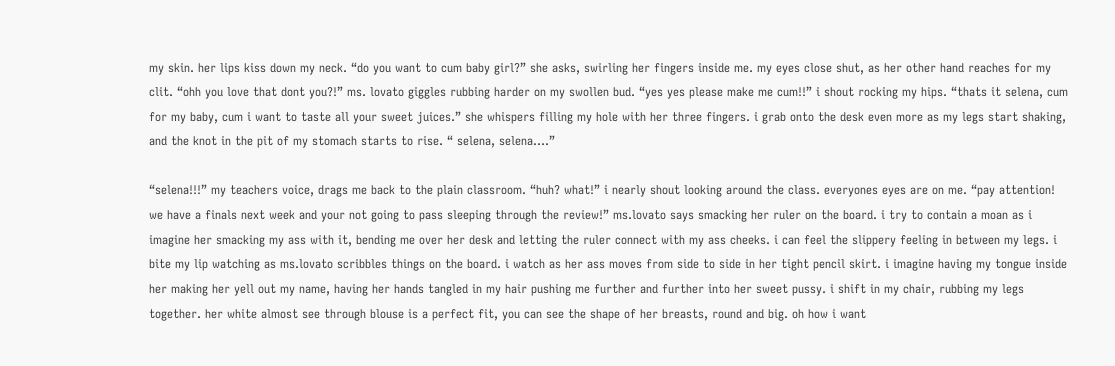my skin. her lips kiss down my neck. “do you want to cum baby girl?” she asks, swirling her fingers inside me. my eyes close shut, as her other hand reaches for my clit. “ohh you love that dont you?!” ms. lovato giggles rubbing harder on my swollen bud. “yes yes please make me cum!!” i shout rocking my hips. “thats it selena, cum for my baby, cum i want to taste all your sweet juices.” she whispers filling my hole with her three fingers. i grab onto the desk even more as my legs start shaking, and the knot in the pit of my stomach starts to rise. “ selena, selena….”

“selena!!!” my teachers voice, drags me back to the plain classroom. “huh? what!” i nearly shout looking around the class. everyones eyes are on me. “pay attention! we have a finals next week and your not going to pass sleeping through the review!” ms.lovato says smacking her ruler on the board. i try to contain a moan as i imagine her smacking my ass with it, bending me over her desk and letting the ruler connect with my ass cheeks. i can feel the slippery feeling in between my legs. i bite my lip watching as ms.lovato scribbles things on the board. i watch as her ass moves from side to side in her tight pencil skirt. i imagine having my tongue inside her making her yell out my name, having her hands tangled in my hair pushing me further and further into her sweet pussy. i shift in my chair, rubbing my legs together. her white almost see through blouse is a perfect fit, you can see the shape of her breasts, round and big. oh how i want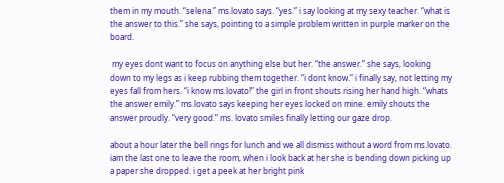them in my mouth. “selena.” ms.lovato says. “yes.” i say looking at my sexy teacher. “what is the answer to this.” she says, pointing to a simple problem written in purple marker on the board.

 my eyes dont want to focus on anything else but her. “the answer.” she says, looking down to my legs as i keep rubbing them together. “i dont know.” i finally say, not letting my eyes fall from hers. “i know ms.lovato!” the girl in front shouts rising her hand high. “whats the answer emily.” ms.lovato says keeping her eyes locked on mine. emily shouts the answer proudly. “very good.” ms. lovato smiles finally letting our gaze drop.

about a hour later the bell rings for lunch and we all dismiss without a word from ms.lovato. iam the last one to leave the room, when i look back at her she is bending down picking up a paper she dropped. i get a peek at her bright pink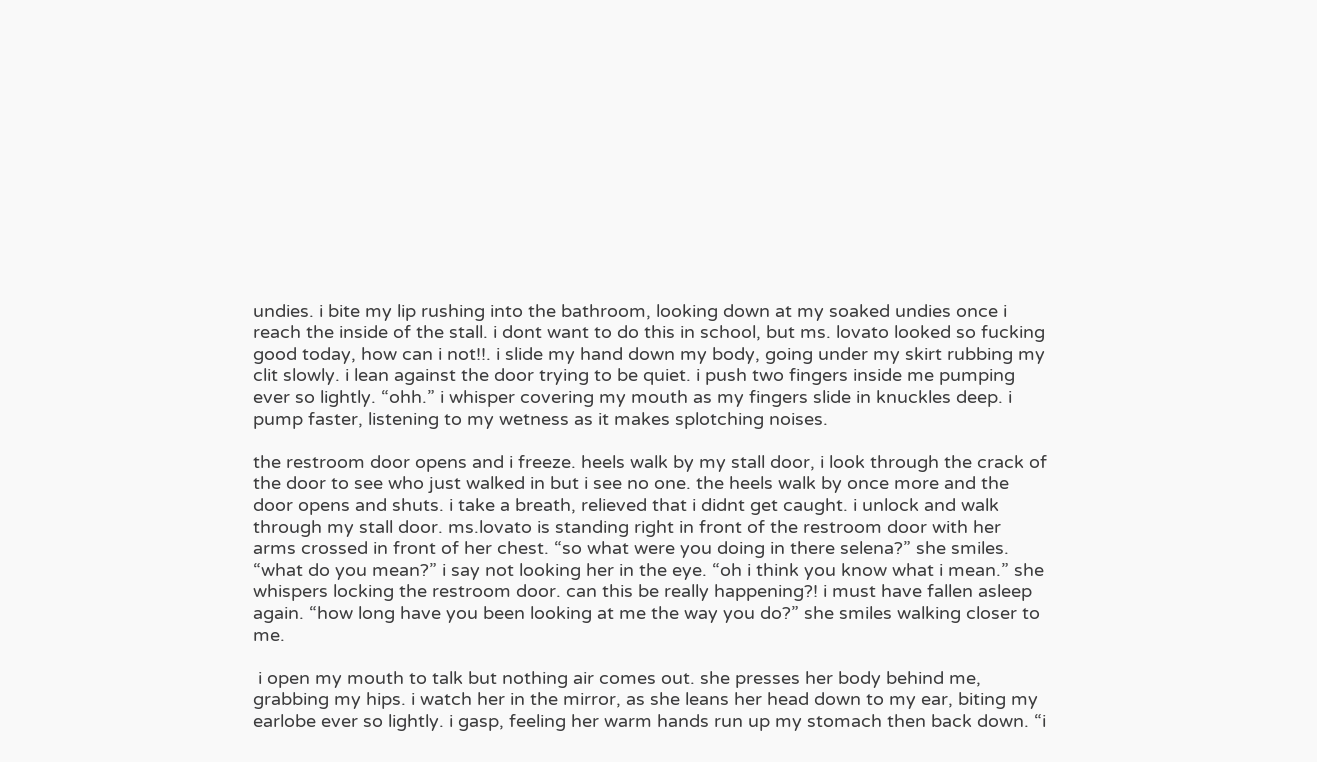undies. i bite my lip rushing into the bathroom, looking down at my soaked undies once i reach the inside of the stall. i dont want to do this in school, but ms. lovato looked so fucking good today, how can i not!!. i slide my hand down my body, going under my skirt rubbing my clit slowly. i lean against the door trying to be quiet. i push two fingers inside me pumping ever so lightly. “ohh.” i whisper covering my mouth as my fingers slide in knuckles deep. i pump faster, listening to my wetness as it makes splotching noises.

the restroom door opens and i freeze. heels walk by my stall door, i look through the crack of the door to see who just walked in but i see no one. the heels walk by once more and the door opens and shuts. i take a breath, relieved that i didnt get caught. i unlock and walk through my stall door. ms.lovato is standing right in front of the restroom door with her arms crossed in front of her chest. “so what were you doing in there selena?” she smiles. “what do you mean?” i say not looking her in the eye. “oh i think you know what i mean.” she whispers locking the restroom door. can this be really happening?! i must have fallen asleep again. “how long have you been looking at me the way you do?” she smiles walking closer to me.

 i open my mouth to talk but nothing air comes out. she presses her body behind me, grabbing my hips. i watch her in the mirror, as she leans her head down to my ear, biting my earlobe ever so lightly. i gasp, feeling her warm hands run up my stomach then back down. “i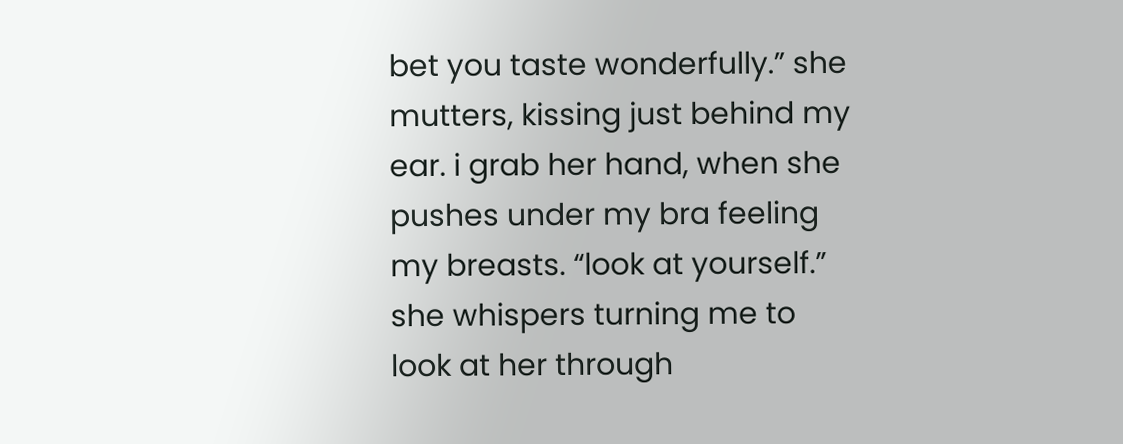bet you taste wonderfully.” she mutters, kissing just behind my ear. i grab her hand, when she pushes under my bra feeling my breasts. “look at yourself.” she whispers turning me to look at her through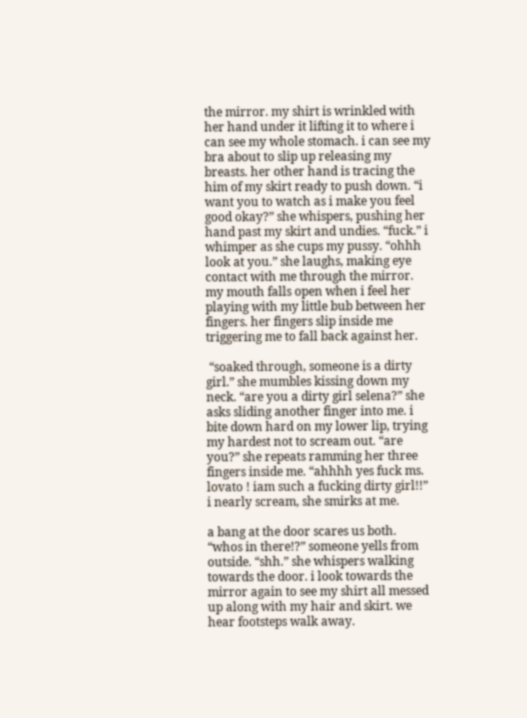the mirror. my shirt is wrinkled with her hand under it lifting it to where i can see my whole stomach. i can see my bra about to slip up releasing my breasts. her other hand is tracing the him of my skirt ready to push down. “i want you to watch as i make you feel good okay?” she whispers, pushing her hand past my skirt and undies. “fuck.” i whimper as she cups my pussy. “ohhh look at you.” she laughs, making eye contact with me through the mirror. my mouth falls open when i feel her playing with my little bub between her fingers. her fingers slip inside me triggering me to fall back against her.

 “soaked through, someone is a dirty girl.” she mumbles kissing down my neck. “are you a dirty girl selena?” she asks sliding another finger into me. i bite down hard on my lower lip, trying my hardest not to scream out. “are you?” she repeats ramming her three fingers inside me. “ahhhh yes fuck ms. lovato ! iam such a fucking dirty girl!!” i nearly scream, she smirks at me.

a bang at the door scares us both. “whos in there!?” someone yells from outside. “shh.” she whispers walking towards the door. i look towards the mirror again to see my shirt all messed up along with my hair and skirt. we hear footsteps walk away.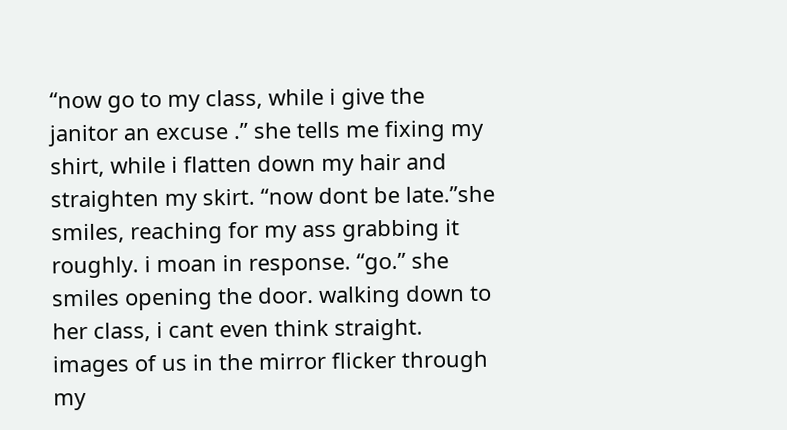“now go to my class, while i give the janitor an excuse .” she tells me fixing my shirt, while i flatten down my hair and straighten my skirt. “now dont be late.”she smiles, reaching for my ass grabbing it roughly. i moan in response. “go.” she smiles opening the door. walking down to her class, i cant even think straight. images of us in the mirror flicker through my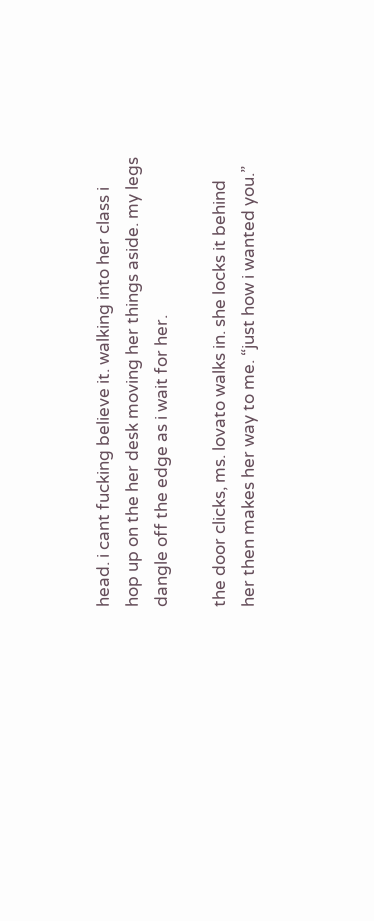head. i cant fucking believe it. walking into her class i hop up on the her desk moving her things aside. my legs dangle off the edge as i wait for her.

the door clicks, ms. lovato walks in. she locks it behind her then makes her way to me. “just how i wanted you.”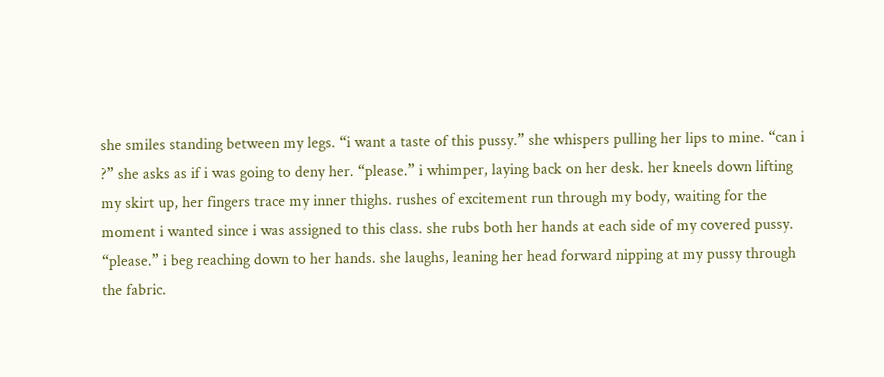she smiles standing between my legs. “i want a taste of this pussy.” she whispers pulling her lips to mine. “can i ?” she asks as if i was going to deny her. “please.” i whimper, laying back on her desk. her kneels down lifting my skirt up, her fingers trace my inner thighs. rushes of excitement run through my body, waiting for the moment i wanted since i was assigned to this class. she rubs both her hands at each side of my covered pussy. “please.” i beg reaching down to her hands. she laughs, leaning her head forward nipping at my pussy through the fabric.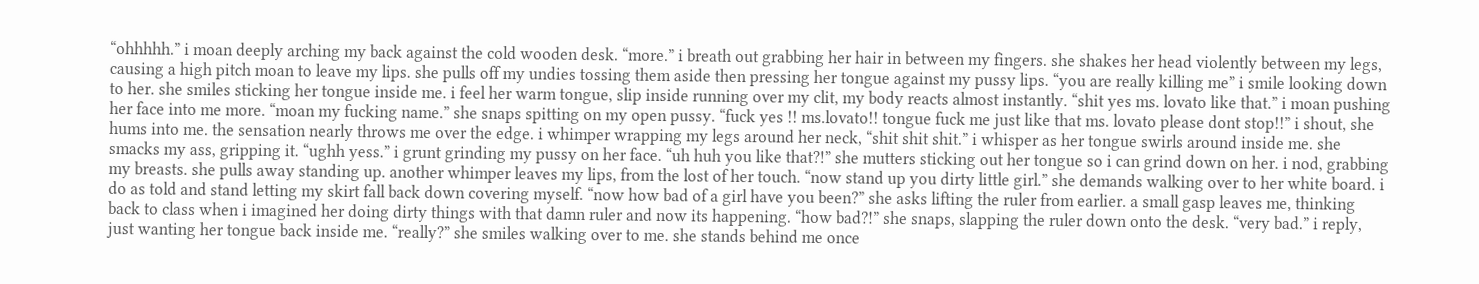“ohhhhh.” i moan deeply arching my back against the cold wooden desk. “more.” i breath out grabbing her hair in between my fingers. she shakes her head violently between my legs, causing a high pitch moan to leave my lips. she pulls off my undies tossing them aside then pressing her tongue against my pussy lips. “you are really killing me” i smile looking down to her. she smiles sticking her tongue inside me. i feel her warm tongue, slip inside running over my clit, my body reacts almost instantly. “shit yes ms. lovato like that.” i moan pushing her face into me more. “moan my fucking name.” she snaps spitting on my open pussy. “fuck yes !! ms.lovato!! tongue fuck me just like that ms. lovato please dont stop!!” i shout, she hums into me. the sensation nearly throws me over the edge. i whimper wrapping my legs around her neck, “shit shit shit.” i whisper as her tongue swirls around inside me. she smacks my ass, gripping it. “ughh yess.” i grunt grinding my pussy on her face. “uh huh you like that?!” she mutters sticking out her tongue so i can grind down on her. i nod, grabbing my breasts. she pulls away standing up. another whimper leaves my lips, from the lost of her touch. “now stand up you dirty little girl.” she demands walking over to her white board. i do as told and stand letting my skirt fall back down covering myself. “now how bad of a girl have you been?” she asks lifting the ruler from earlier. a small gasp leaves me, thinking back to class when i imagined her doing dirty things with that damn ruler and now its happening. “how bad?!” she snaps, slapping the ruler down onto the desk. “very bad.” i reply, just wanting her tongue back inside me. “really?” she smiles walking over to me. she stands behind me once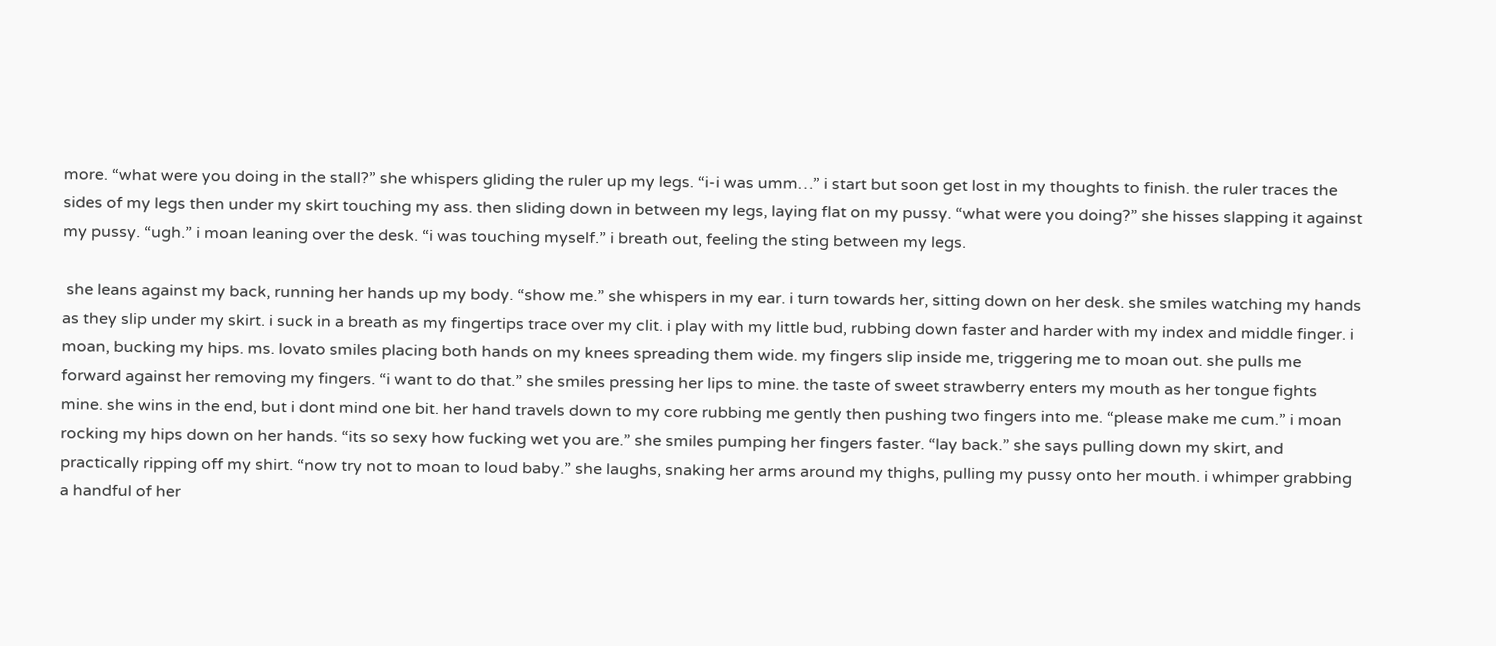more. “what were you doing in the stall?” she whispers gliding the ruler up my legs. “i-i was umm…” i start but soon get lost in my thoughts to finish. the ruler traces the sides of my legs then under my skirt touching my ass. then sliding down in between my legs, laying flat on my pussy. “what were you doing?” she hisses slapping it against my pussy. “ugh.” i moan leaning over the desk. “i was touching myself.” i breath out, feeling the sting between my legs.

 she leans against my back, running her hands up my body. “show me.” she whispers in my ear. i turn towards her, sitting down on her desk. she smiles watching my hands as they slip under my skirt. i suck in a breath as my fingertips trace over my clit. i play with my little bud, rubbing down faster and harder with my index and middle finger. i moan, bucking my hips. ms. lovato smiles placing both hands on my knees spreading them wide. my fingers slip inside me, triggering me to moan out. she pulls me forward against her removing my fingers. “i want to do that.” she smiles pressing her lips to mine. the taste of sweet strawberry enters my mouth as her tongue fights mine. she wins in the end, but i dont mind one bit. her hand travels down to my core rubbing me gently then pushing two fingers into me. “please make me cum.” i moan rocking my hips down on her hands. “its so sexy how fucking wet you are.” she smiles pumping her fingers faster. “lay back.” she says pulling down my skirt, and practically ripping off my shirt. “now try not to moan to loud baby.” she laughs, snaking her arms around my thighs, pulling my pussy onto her mouth. i whimper grabbing a handful of her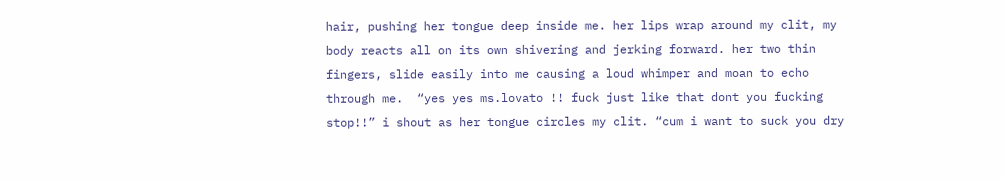hair, pushing her tongue deep inside me. her lips wrap around my clit, my body reacts all on its own shivering and jerking forward. her two thin fingers, slide easily into me causing a loud whimper and moan to echo through me.  “yes yes ms.lovato !! fuck just like that dont you fucking stop!!” i shout as her tongue circles my clit. “cum i want to suck you dry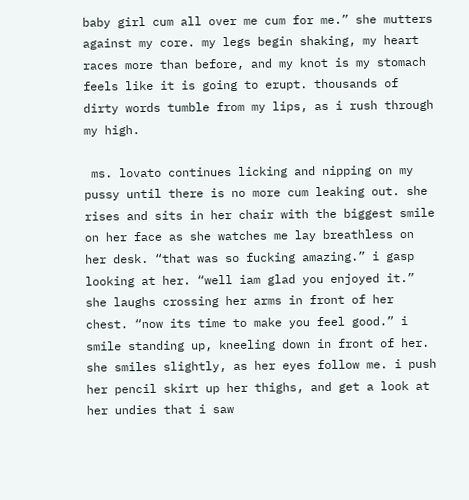baby girl cum all over me cum for me.” she mutters against my core. my legs begin shaking, my heart races more than before, and my knot is my stomach feels like it is going to erupt. thousands of dirty words tumble from my lips, as i rush through my high.

 ms. lovato continues licking and nipping on my pussy until there is no more cum leaking out. she rises and sits in her chair with the biggest smile on her face as she watches me lay breathless on her desk. “that was so fucking amazing.” i gasp looking at her. “well iam glad you enjoyed it.” she laughs crossing her arms in front of her chest. “now its time to make you feel good.” i smile standing up, kneeling down in front of her. she smiles slightly, as her eyes follow me. i push her pencil skirt up her thighs, and get a look at her undies that i saw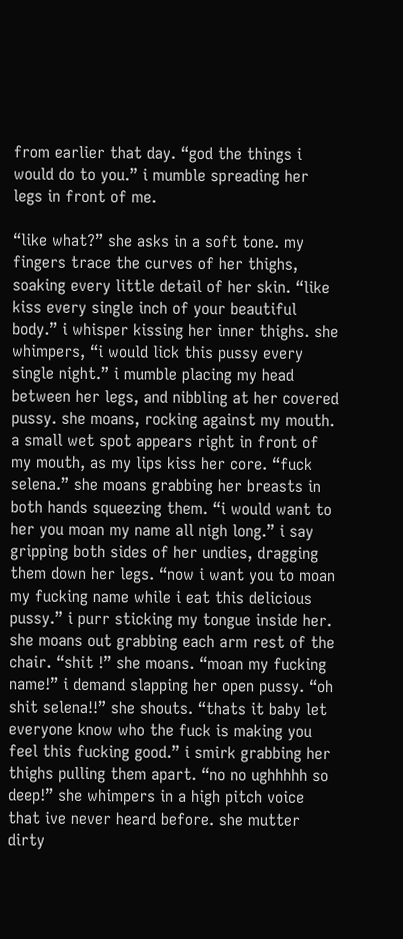from earlier that day. “god the things i would do to you.” i mumble spreading her legs in front of me.

“like what?” she asks in a soft tone. my fingers trace the curves of her thighs, soaking every little detail of her skin. “like kiss every single inch of your beautiful body.” i whisper kissing her inner thighs. she whimpers, “i would lick this pussy every single night.” i mumble placing my head between her legs, and nibbling at her covered pussy. she moans, rocking against my mouth. a small wet spot appears right in front of my mouth, as my lips kiss her core. “fuck selena.” she moans grabbing her breasts in both hands squeezing them. “i would want to her you moan my name all nigh long.” i say gripping both sides of her undies, dragging them down her legs. “now i want you to moan my fucking name while i eat this delicious pussy.” i purr sticking my tongue inside her. she moans out grabbing each arm rest of the chair. “shit !” she moans. “moan my fucking name!” i demand slapping her open pussy. “oh shit selena!!” she shouts. “thats it baby let everyone know who the fuck is making you feel this fucking good.” i smirk grabbing her thighs pulling them apart. “no no ughhhhh so deep!” she whimpers in a high pitch voice that ive never heard before. she mutter dirty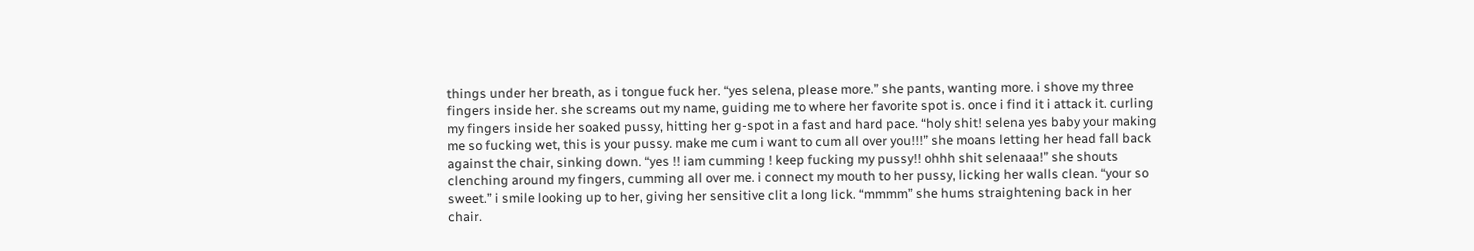things under her breath, as i tongue fuck her. “yes selena, please more.” she pants, wanting more. i shove my three fingers inside her. she screams out my name, guiding me to where her favorite spot is. once i find it i attack it. curling my fingers inside her soaked pussy, hitting her g-spot in a fast and hard pace. “holy shit! selena yes baby your making me so fucking wet, this is your pussy. make me cum i want to cum all over you!!!” she moans letting her head fall back against the chair, sinking down. “yes !! iam cumming ! keep fucking my pussy!! ohhh shit selenaaa!” she shouts clenching around my fingers, cumming all over me. i connect my mouth to her pussy, licking her walls clean. “your so sweet.” i smile looking up to her, giving her sensitive clit a long lick. “mmmm” she hums straightening back in her chair.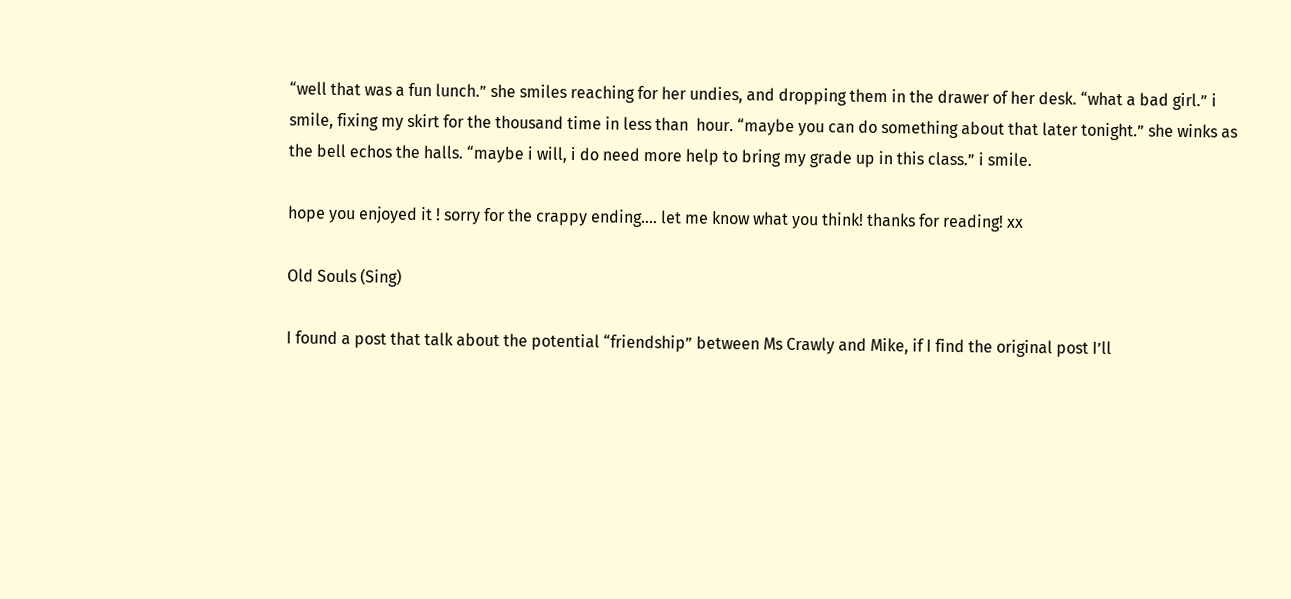“well that was a fun lunch.” she smiles reaching for her undies, and dropping them in the drawer of her desk. “what a bad girl.” i smile, fixing my skirt for the thousand time in less than  hour. “maybe you can do something about that later tonight.” she winks as the bell echos the halls. “maybe i will, i do need more help to bring my grade up in this class.” i smile.

hope you enjoyed it ! sorry for the crappy ending…. let me know what you think! thanks for reading! xx

Old Souls (Sing)

I found a post that talk about the potential “friendship” between Ms Crawly and Mike, if I find the original post I’ll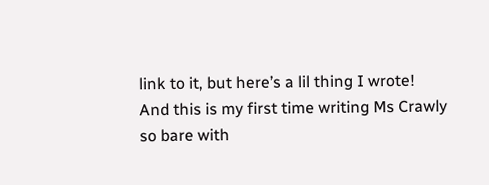link to it, but here’s a lil thing I wrote! And this is my first time writing Ms Crawly so bare with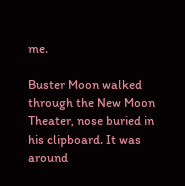me.

Buster Moon walked through the New Moon Theater, nose buried in his clipboard. It was around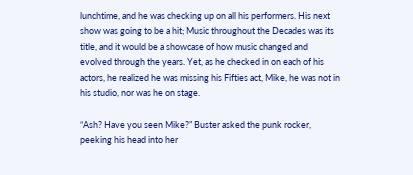lunchtime, and he was checking up on all his performers. His next show was going to be a hit; Music throughout the Decades was its title, and it would be a showcase of how music changed and evolved through the years. Yet, as he checked in on each of his actors, he realized he was missing his Fifties act, Mike, he was not in his studio, nor was he on stage.

“Ash? Have you seen Mike?” Buster asked the punk rocker, peeking his head into her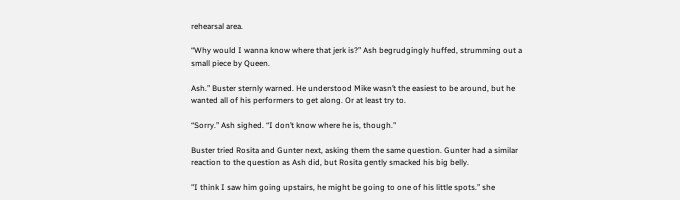rehearsal area.

“Why would I wanna know where that jerk is?” Ash begrudgingly huffed, strumming out a small piece by Queen.

Ash.” Buster sternly warned. He understood Mike wasn’t the easiest to be around, but he wanted all of his performers to get along. Or at least try to.

“Sorry.” Ash sighed. “I don’t know where he is, though."

Buster tried Rosita and Gunter next, asking them the same question. Gunter had a similar reaction to the question as Ash did, but Rosita gently smacked his big belly.

"I think I saw him going upstairs, he might be going to one of his little spots.” she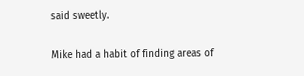said sweetly.

Mike had a habit of finding areas of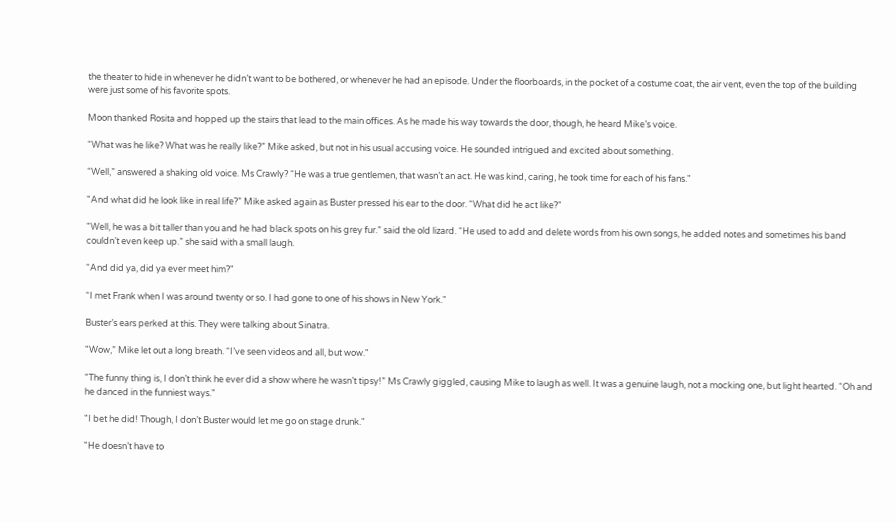the theater to hide in whenever he didn’t want to be bothered, or whenever he had an episode. Under the floorboards, in the pocket of a costume coat, the air vent, even the top of the building were just some of his favorite spots.

Moon thanked Rosita and hopped up the stairs that lead to the main offices. As he made his way towards the door, though, he heard Mike’s voice.

“What was he like? What was he really like?” Mike asked, but not in his usual accusing voice. He sounded intrigued and excited about something.

“Well,” answered a shaking old voice. Ms Crawly? “He was a true gentlemen, that wasn’t an act. He was kind, caring, he took time for each of his fans."

"And what did he look like in real life?” Mike asked again as Buster pressed his ear to the door. “What did he act like?"

"Well, he was a bit taller than you and he had black spots on his grey fur.” said the old lizard. “He used to add and delete words from his own songs, he added notes and sometimes his band couldn’t even keep up.” she said with a small laugh.

“And did ya, did ya ever meet him?"

“I met Frank when I was around twenty or so. I had gone to one of his shows in New York."

Buster’s ears perked at this. They were talking about Sinatra.

"Wow,” Mike let out a long breath. “I’ve seen videos and all, but wow."

"The funny thing is, I don’t think he ever did a show where he wasn’t tipsy!” Ms Crawly giggled, causing Mike to laugh as well. It was a genuine laugh, not a mocking one, but light hearted. “Oh and he danced in the funniest ways."

"I bet he did! Though, I don’t Buster would let me go on stage drunk."

"He doesn’t have to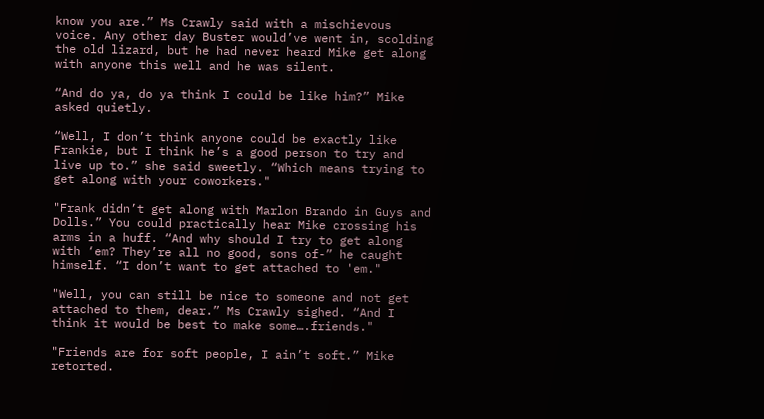know you are.” Ms Crawly said with a mischievous voice. Any other day Buster would’ve went in, scolding the old lizard, but he had never heard Mike get along with anyone this well and he was silent.

“And do ya, do ya think I could be like him?” Mike asked quietly.

“Well, I don’t think anyone could be exactly like Frankie, but I think he’s a good person to try and live up to.” she said sweetly. “Which means trying to get along with your coworkers."

"Frank didn’t get along with Marlon Brando in Guys and Dolls.” You could practically hear Mike crossing his arms in a huff. “And why should I try to get along with ‘em? They’re all no good, sons of-” he caught himself. “I don’t want to get attached to 'em."

"Well, you can still be nice to someone and not get attached to them, dear.” Ms Crawly sighed. “And I think it would be best to make some….friends."

"Friends are for soft people, I ain’t soft.” Mike retorted.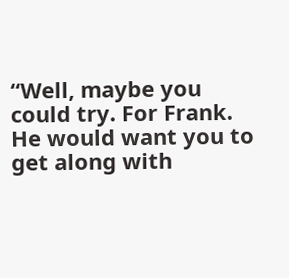“Well, maybe you could try. For Frank. He would want you to get along with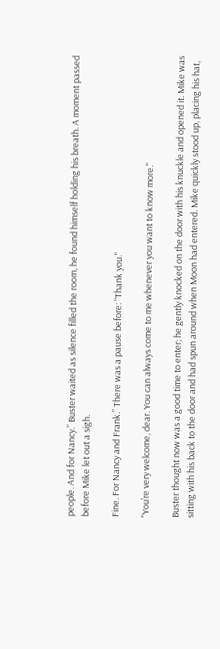people. And for Nancy.” Buster waited as silence filled the room, he found himself holding his breath. A moment passed before Mike let out a sigh.

Fine. For Nancy and Frank.” There was a pause before: “Thank you."

"You’re very welcome, dear. You can always come to me whenever you want to know more."

Buster thought now was a good time to enter; he gently knocked on the door with his knuckle and opened it. Mike was sitting with his back to the door and had spun around when Moon had entered. Mike quickly stood up, placing his hat,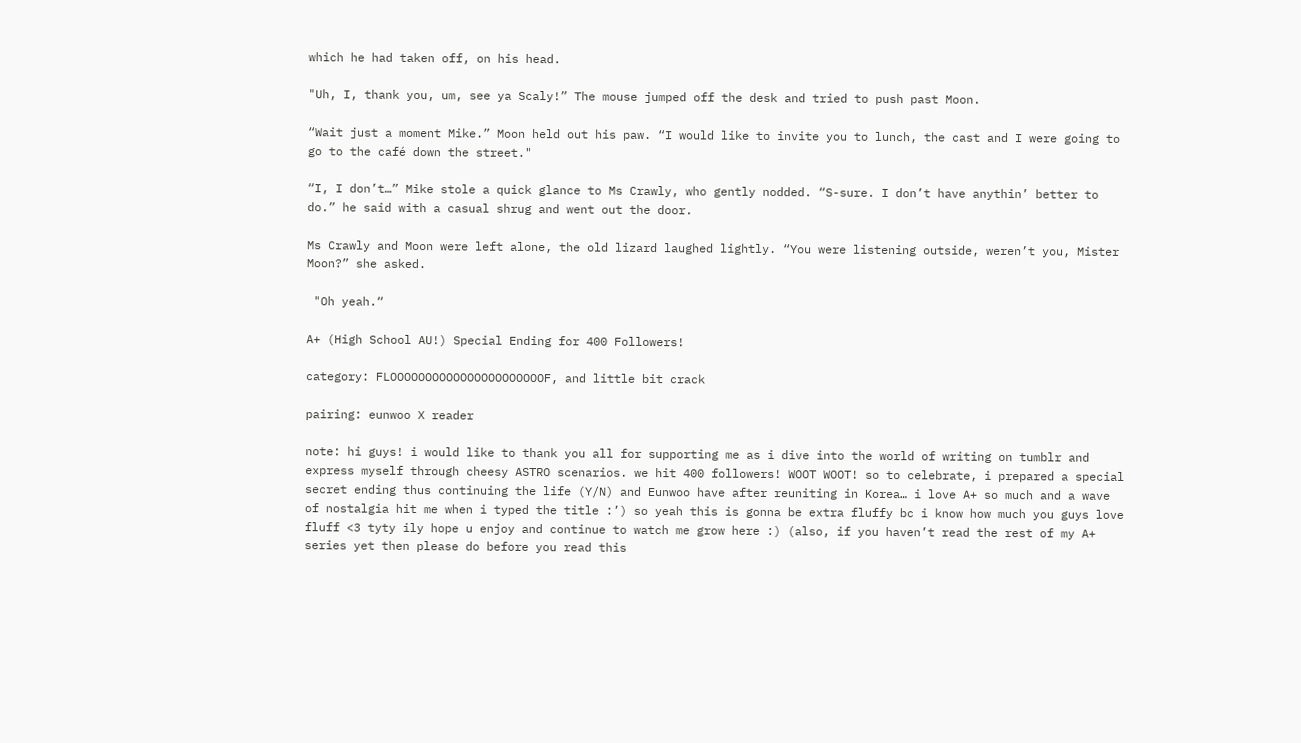which he had taken off, on his head.

"Uh, I, thank you, um, see ya Scaly!” The mouse jumped off the desk and tried to push past Moon.

“Wait just a moment Mike.” Moon held out his paw. “I would like to invite you to lunch, the cast and I were going to go to the café down the street."

“I, I don’t…” Mike stole a quick glance to Ms Crawly, who gently nodded. “S-sure. I don’t have anythin’ better to do.” he said with a casual shrug and went out the door.

Ms Crawly and Moon were left alone, the old lizard laughed lightly. “You were listening outside, weren’t you, Mister Moon?” she asked.

 "Oh yeah.“

A+ (High School AU!) Special Ending for 400 Followers!

category: FLOOOOOOOOOOOOOOOOOOOOOOF, and little bit crack

pairing: eunwoo X reader

note: hi guys! i would like to thank you all for supporting me as i dive into the world of writing on tumblr and express myself through cheesy ASTRO scenarios. we hit 400 followers! WOOT WOOT! so to celebrate, i prepared a special secret ending thus continuing the life (Y/N) and Eunwoo have after reuniting in Korea… i love A+ so much and a wave of nostalgia hit me when i typed the title :’) so yeah this is gonna be extra fluffy bc i know how much you guys love fluff <3 tyty ily hope u enjoy and continue to watch me grow here :) (also, if you haven’t read the rest of my A+ series yet then please do before you read this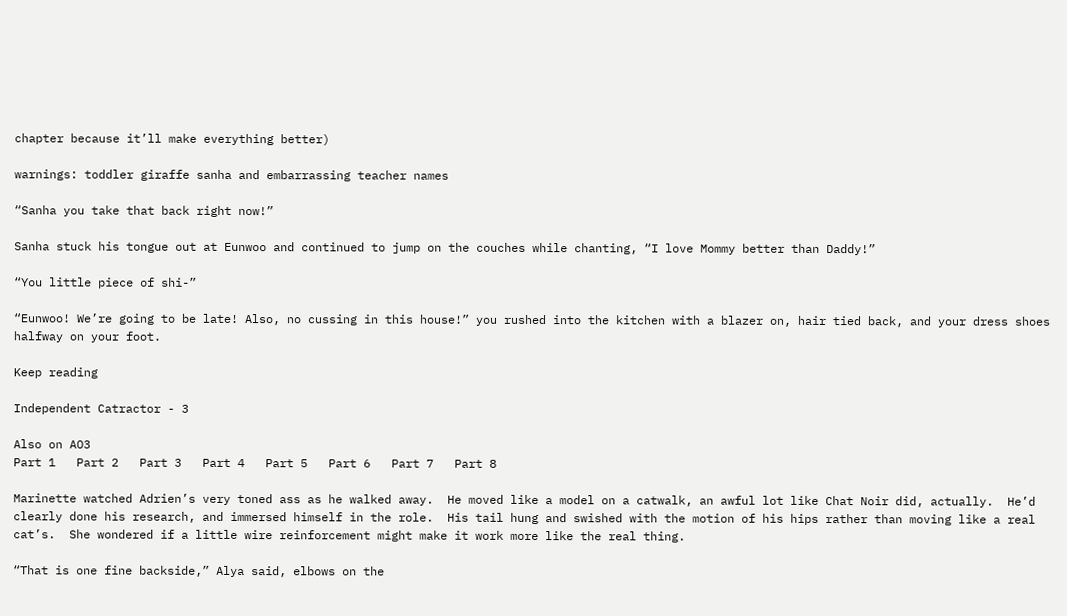chapter because it’ll make everything better)

warnings: toddler giraffe sanha and embarrassing teacher names

“Sanha you take that back right now!”

Sanha stuck his tongue out at Eunwoo and continued to jump on the couches while chanting, “I love Mommy better than Daddy!”

“You little piece of shi-”

“Eunwoo! We’re going to be late! Also, no cussing in this house!” you rushed into the kitchen with a blazer on, hair tied back, and your dress shoes halfway on your foot.

Keep reading

Independent Catractor - 3

Also on AO3
Part 1   Part 2   Part 3   Part 4   Part 5   Part 6   Part 7   Part 8

Marinette watched Adrien’s very toned ass as he walked away.  He moved like a model on a catwalk, an awful lot like Chat Noir did, actually.  He’d clearly done his research, and immersed himself in the role.  His tail hung and swished with the motion of his hips rather than moving like a real cat’s.  She wondered if a little wire reinforcement might make it work more like the real thing.

“That is one fine backside,” Alya said, elbows on the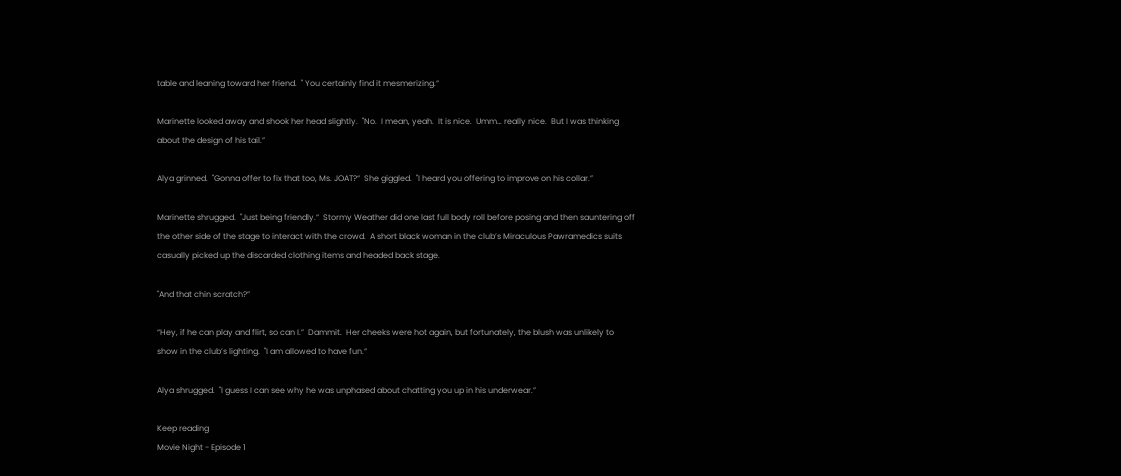table and leaning toward her friend.  " You certainly find it mesmerizing.“

Marinette looked away and shook her head slightly.  "No.  I mean, yeah.  It is nice.  Umm… really nice.  But I was thinking about the design of his tail.”

Alya grinned.  "Gonna offer to fix that too, Ms. JOAT?“  She giggled.  "I heard you offering to improve on his collar.”

Marinette shrugged.  "Just being friendly.“  Stormy Weather did one last full body roll before posing and then sauntering off the other side of the stage to interact with the crowd.  A short black woman in the club’s Miraculous Pawramedics suits casually picked up the discarded clothing items and headed back stage.

"And that chin scratch?”

“Hey, if he can play and flirt, so can I.”  Dammit.  Her cheeks were hot again, but fortunately, the blush was unlikely to show in the club’s lighting.  "I am allowed to have fun.“

Alya shrugged.  "I guess I can see why he was unphased about chatting you up in his underwear.”

Keep reading
Movie Night - Episode 1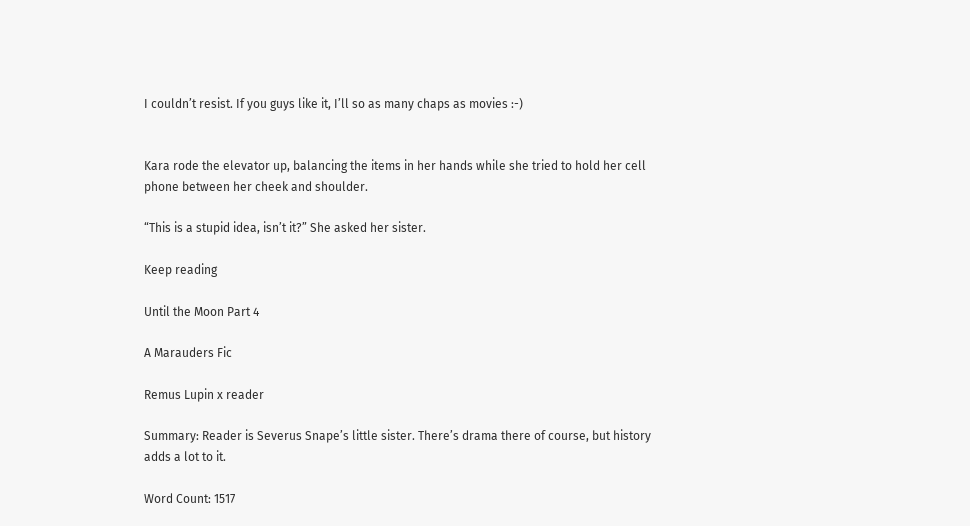I couldn’t resist. If you guys like it, I’ll so as many chaps as movies :-)


Kara rode the elevator up, balancing the items in her hands while she tried to hold her cell phone between her cheek and shoulder.

“This is a stupid idea, isn’t it?” She asked her sister.

Keep reading

Until the Moon Part 4

A Marauders Fic

Remus Lupin x reader

Summary: Reader is Severus Snape’s little sister. There’s drama there of course, but history adds a lot to it.

Word Count: 1517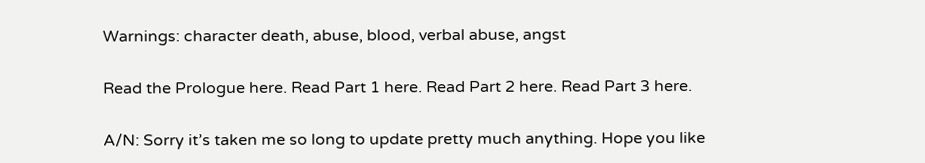Warnings: character death, abuse, blood, verbal abuse, angst

Read the Prologue here. Read Part 1 here. Read Part 2 here. Read Part 3 here.

A/N: Sorry it’s taken me so long to update pretty much anything. Hope you like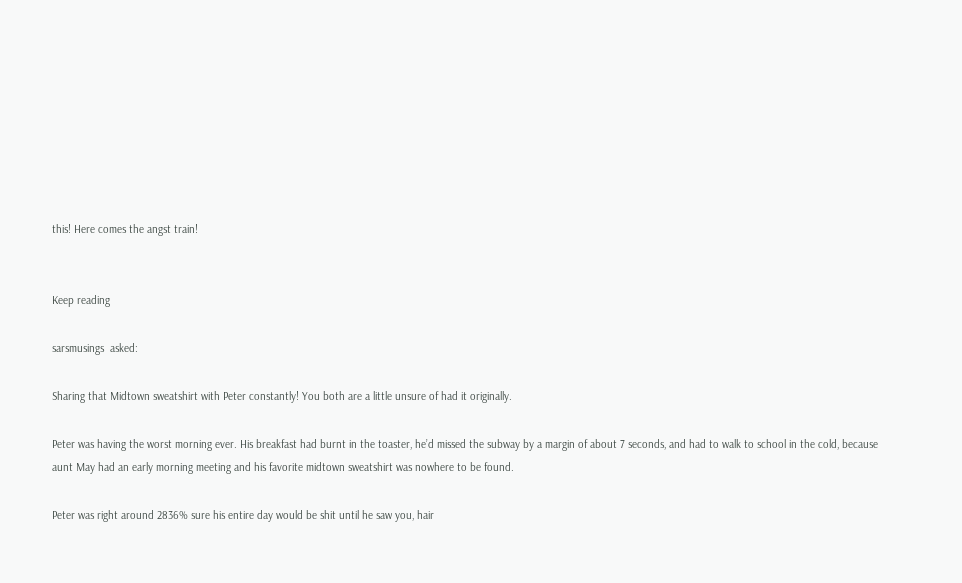this! Here comes the angst train!


Keep reading

sarsmusings  asked:

Sharing that Midtown sweatshirt with Peter constantly! You both are a little unsure of had it originally.

Peter was having the worst morning ever. His breakfast had burnt in the toaster, he’d missed the subway by a margin of about 7 seconds, and had to walk to school in the cold, because aunt May had an early morning meeting and his favorite midtown sweatshirt was nowhere to be found.

Peter was right around 2836% sure his entire day would be shit until he saw you, hair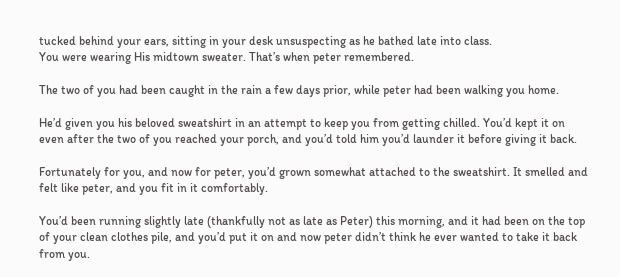tucked behind your ears, sitting in your desk unsuspecting as he bathed late into class.
You were wearing His midtown sweater. That’s when peter remembered.

The two of you had been caught in the rain a few days prior, while peter had been walking you home.

He’d given you his beloved sweatshirt in an attempt to keep you from getting chilled. You’d kept it on even after the two of you reached your porch, and you’d told him you’d launder it before giving it back.

Fortunately for you, and now for peter, you’d grown somewhat attached to the sweatshirt. It smelled and felt like peter, and you fit in it comfortably.

You’d been running slightly late (thankfully not as late as Peter) this morning, and it had been on the top of your clean clothes pile, and you’d put it on and now peter didn’t think he ever wanted to take it back from you.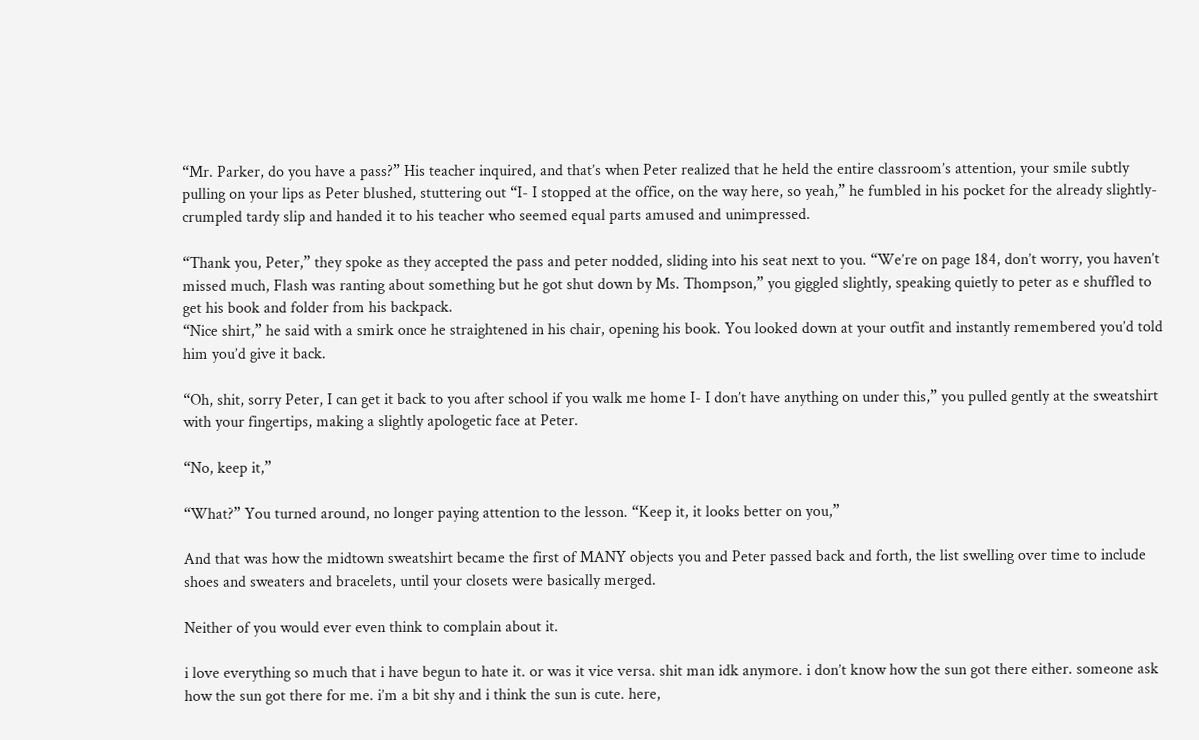“Mr. Parker, do you have a pass?” His teacher inquired, and that’s when Peter realized that he held the entire classroom’s attention, your smile subtly pulling on your lips as Peter blushed, stuttering out “I- I stopped at the office, on the way here, so yeah,” he fumbled in his pocket for the already slightly-crumpled tardy slip and handed it to his teacher who seemed equal parts amused and unimpressed.

“Thank you, Peter,” they spoke as they accepted the pass and peter nodded, sliding into his seat next to you. “We’re on page 184, don’t worry, you haven’t missed much, Flash was ranting about something but he got shut down by Ms. Thompson,” you giggled slightly, speaking quietly to peter as e shuffled to get his book and folder from his backpack.
“Nice shirt,” he said with a smirk once he straightened in his chair, opening his book. You looked down at your outfit and instantly remembered you’d told him you’d give it back.

“Oh, shit, sorry Peter, I can get it back to you after school if you walk me home I- I don’t have anything on under this,” you pulled gently at the sweatshirt with your fingertips, making a slightly apologetic face at Peter.

“No, keep it,”

“What?” You turned around, no longer paying attention to the lesson. “Keep it, it looks better on you,”

And that was how the midtown sweatshirt became the first of MANY objects you and Peter passed back and forth, the list swelling over time to include shoes and sweaters and bracelets, until your closets were basically merged.

Neither of you would ever even think to complain about it.

i love everything so much that i have begun to hate it. or was it vice versa. shit man idk anymore. i don’t know how the sun got there either. someone ask how the sun got there for me. i’m a bit shy and i think the sun is cute. here,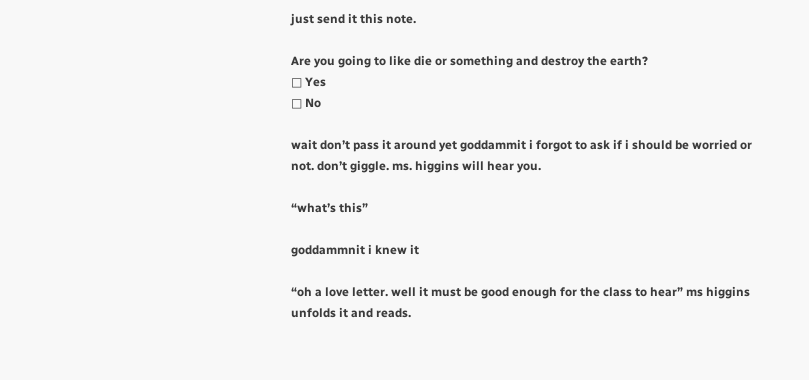just send it this note.

Are you going to like die or something and destroy the earth?
□ Yes
□ No

wait don’t pass it around yet goddammit i forgot to ask if i should be worried or not. don’t giggle. ms. higgins will hear you.

“what’s this”

goddammnit i knew it

“oh a love letter. well it must be good enough for the class to hear” ms higgins unfolds it and reads.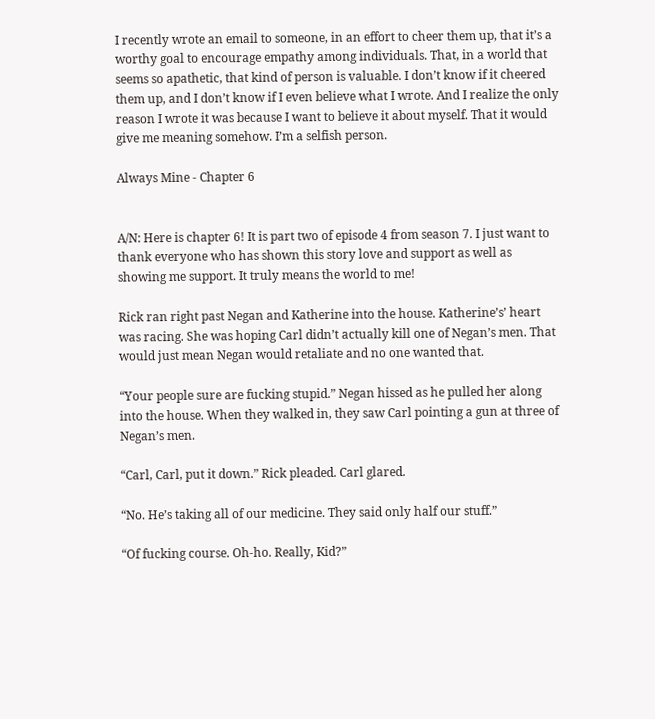I recently wrote an email to someone, in an effort to cheer them up, that it’s a worthy goal to encourage empathy among individuals. That, in a world that seems so apathetic, that kind of person is valuable. I don’t know if it cheered them up, and I don’t know if I even believe what I wrote. And I realize the only reason I wrote it was because I want to believe it about myself. That it would give me meaning somehow. I’m a selfish person.

Always Mine - Chapter 6


A/N: Here is chapter 6! It is part two of episode 4 from season 7. I just want to thank everyone who has shown this story love and support as well as showing me support. It truly means the world to me!

Rick ran right past Negan and Katherine into the house. Katherine’s’ heart was racing. She was hoping Carl didn’t actually kill one of Negan’s men. That would just mean Negan would retaliate and no one wanted that.

“Your people sure are fucking stupid.” Negan hissed as he pulled her along into the house. When they walked in, they saw Carl pointing a gun at three of Negan’s men.

“Carl, Carl, put it down.” Rick pleaded. Carl glared.

“No. He’s taking all of our medicine. They said only half our stuff.”

“Of fucking course. Oh-ho. Really, Kid?”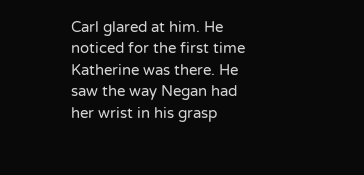Carl glared at him. He noticed for the first time Katherine was there. He saw the way Negan had her wrist in his grasp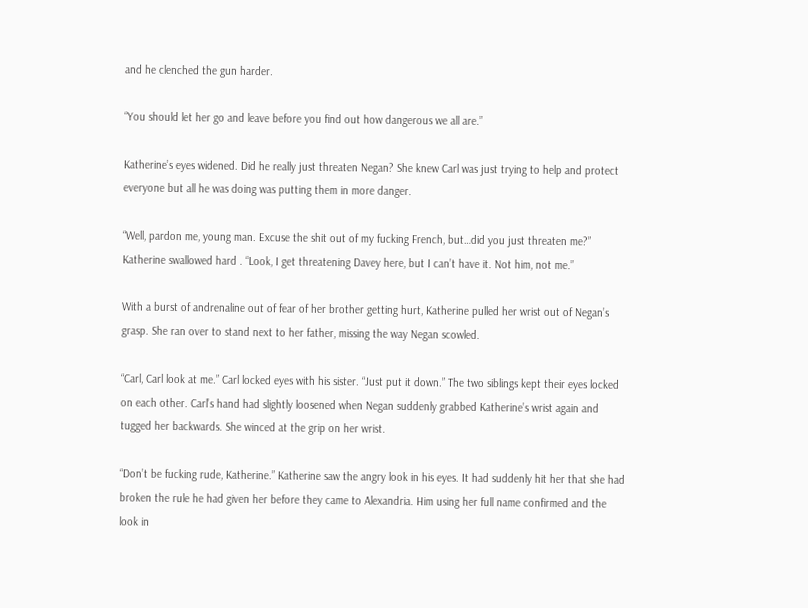and he clenched the gun harder.

“You should let her go and leave before you find out how dangerous we all are.”

Katherine’s eyes widened. Did he really just threaten Negan? She knew Carl was just trying to help and protect everyone but all he was doing was putting them in more danger.

“Well, pardon me, young man. Excuse the shit out of my fucking French, but…did you just threaten me?” Katherine swallowed hard . “Look, I get threatening Davey here, but I can’t have it. Not him, not me.”

With a burst of andrenaline out of fear of her brother getting hurt, Katherine pulled her wrist out of Negan’s grasp. She ran over to stand next to her father, missing the way Negan scowled.

“Carl, Carl look at me.” Carl locked eyes with his sister. “Just put it down.” The two siblings kept their eyes locked on each other. Carl’s hand had slightly loosened when Negan suddenly grabbed Katherine’s wrist again and tugged her backwards. She winced at the grip on her wrist.

“Don’t be fucking rude, Katherine.” Katherine saw the angry look in his eyes. It had suddenly hit her that she had broken the rule he had given her before they came to Alexandria. Him using her full name confirmed and the look in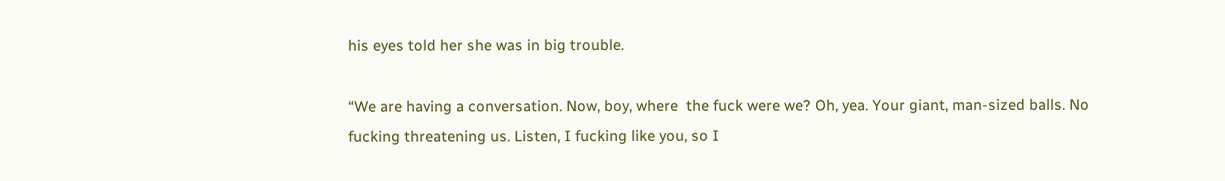his eyes told her she was in big trouble.

“We are having a conversation. Now, boy, where  the fuck were we? Oh, yea. Your giant, man-sized balls. No fucking threatening us. Listen, I fucking like you, so I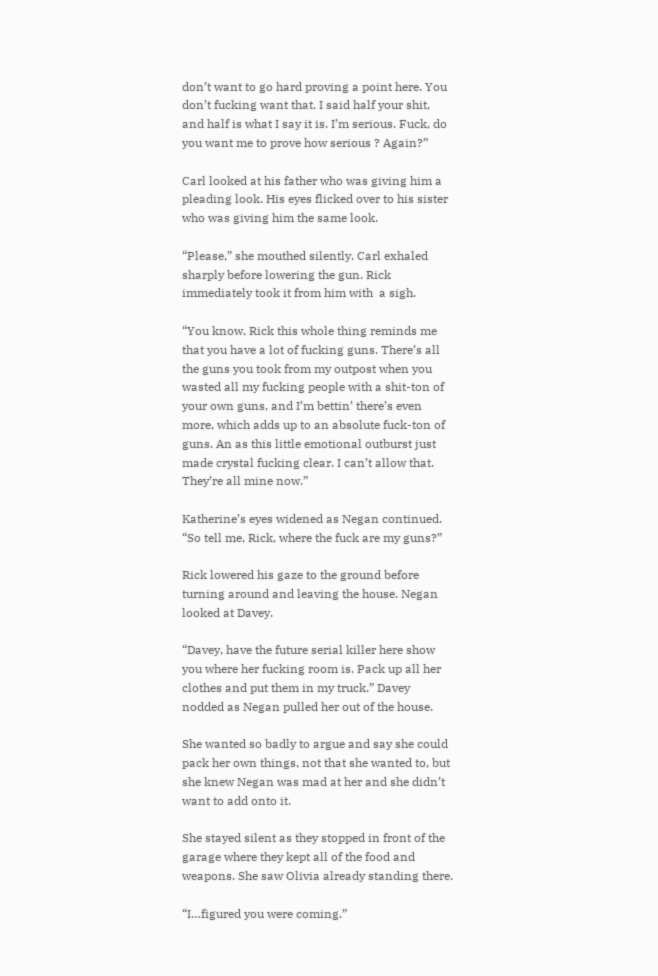don’t want to go hard proving a point here. You don’t fucking want that. I said half your shit, and half is what I say it is. I’m serious. Fuck, do you want me to prove how serious ? Again?”

Carl looked at his father who was giving him a pleading look. His eyes flicked over to his sister who was giving him the same look.

“Please,” she mouthed silently. Carl exhaled sharply before lowering the gun. Rick immediately took it from him with  a sigh.

“You know, Rick this whole thing reminds me that you have a lot of fucking guns. There’s all the guns you took from my outpost when you wasted all my fucking people with a shit-ton of your own guns, and I’m bettin’ there’s even more, which adds up to an absolute fuck-ton of guns. An as this little emotional outburst just made crystal fucking clear. I can’t allow that. They’re all mine now.”

Katherine’s eyes widened as Negan continued. “So tell me, Rick, where the fuck are my guns?”

Rick lowered his gaze to the ground before turning around and leaving the house. Negan looked at Davey.

“Davey, have the future serial killer here show you where her fucking room is. Pack up all her clothes and put them in my truck.” Davey nodded as Negan pulled her out of the house.

She wanted so badly to argue and say she could pack her own things, not that she wanted to, but she knew Negan was mad at her and she didn’t want to add onto it.

She stayed silent as they stopped in front of the garage where they kept all of the food and weapons. She saw Olivia already standing there.

“I…figured you were coming.”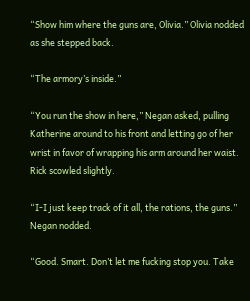“Show him where the guns are, Olivia.” Olivia nodded as she stepped back.

“The armory’s inside.”

“You run the show in here,” Negan asked, pulling Katherine around to his front and letting go of her wrist in favor of wrapping his arm around her waist. Rick scowled slightly.

“I-I just keep track of it all, the rations, the guns.” Negan nodded.

“Good. Smart. Don’t let me fucking stop you. Take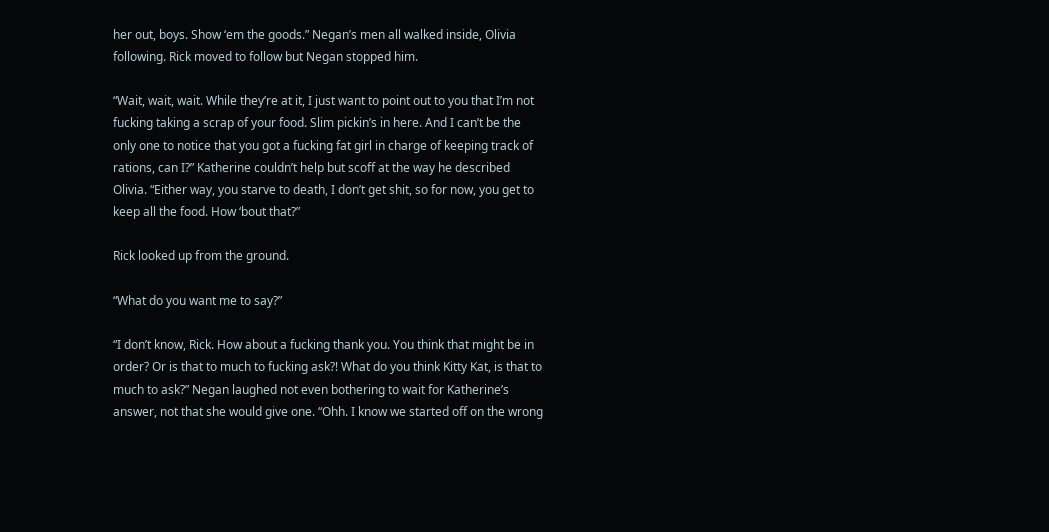her out, boys. Show ‘em the goods.” Negan’s men all walked inside, Olivia following. Rick moved to follow but Negan stopped him.

“Wait, wait, wait. While they’re at it, I just want to point out to you that I’m not fucking taking a scrap of your food. Slim pickin’s in here. And I can’t be the only one to notice that you got a fucking fat girl in charge of keeping track of rations, can I?” Katherine couldn’t help but scoff at the way he described Olivia. “Either way, you starve to death, I don’t get shit, so for now, you get to keep all the food. How ‘bout that?”

Rick looked up from the ground.

“What do you want me to say?”

“I don’t know, Rick. How about a fucking thank you. You think that might be in order? Or is that to much to fucking ask?! What do you think Kitty Kat, is that to much to ask?” Negan laughed not even bothering to wait for Katherine’s answer, not that she would give one. “Ohh. I know we started off on the wrong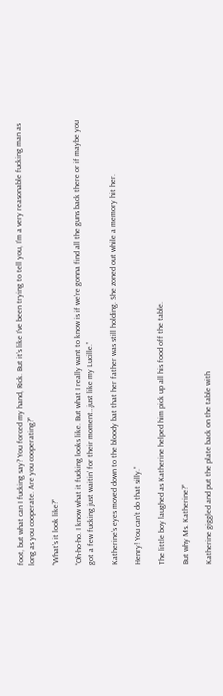foot, but what can I fucking say? You forced my hand, Rick. But it’s like I’ve been trying to tell you, I’m a very reasonable fucking man as long as you cooperate. Are you cooperating?”

“What’s it look like?”

“Oh-ho-ho. I know what it fucking looks like. But what I really want to know is if we’re gonna find all the guns back there or if maybe you got a few fucking just waitin’ for their moment…just like my Lucille.”

Katherine’s eyes moved down to the bloody bat that her father was still holding. She zoned out while a memory hit her.

Henry! You can’t do that silly.”

The little boy laughed as Katherine helped him pick up all his food off the table.

But why Ms. Katherine?”

Katherine giggled and put the plate back on the table with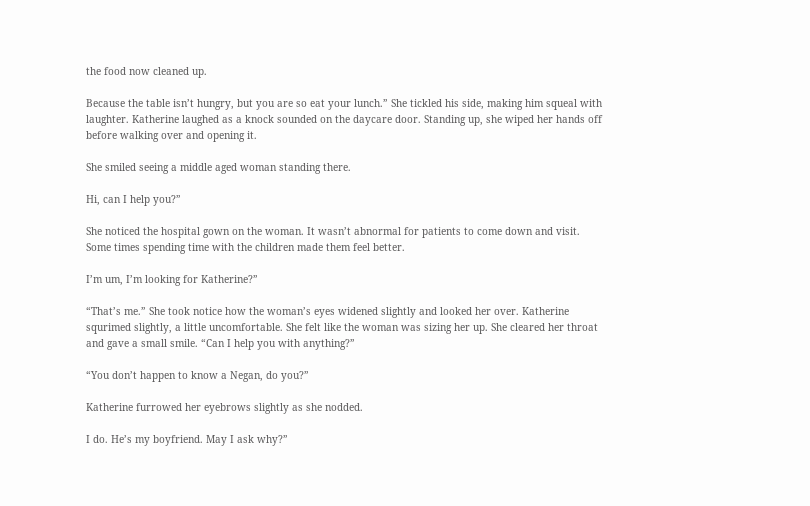the food now cleaned up.

Because the table isn’t hungry, but you are so eat your lunch.” She tickled his side, making him squeal with laughter. Katherine laughed as a knock sounded on the daycare door. Standing up, she wiped her hands off before walking over and opening it.

She smiled seeing a middle aged woman standing there.

Hi, can I help you?”

She noticed the hospital gown on the woman. It wasn’t abnormal for patients to come down and visit. Some times spending time with the children made them feel better.

I’m um, I’m looking for Katherine?”

“That’s me.” She took notice how the woman’s eyes widened slightly and looked her over. Katherine squrimed slightly, a little uncomfortable. She felt like the woman was sizing her up. She cleared her throat and gave a small smile. “Can I help you with anything?”

“You don’t happen to know a Negan, do you?”

Katherine furrowed her eyebrows slightly as she nodded.

I do. He’s my boyfriend. May I ask why?”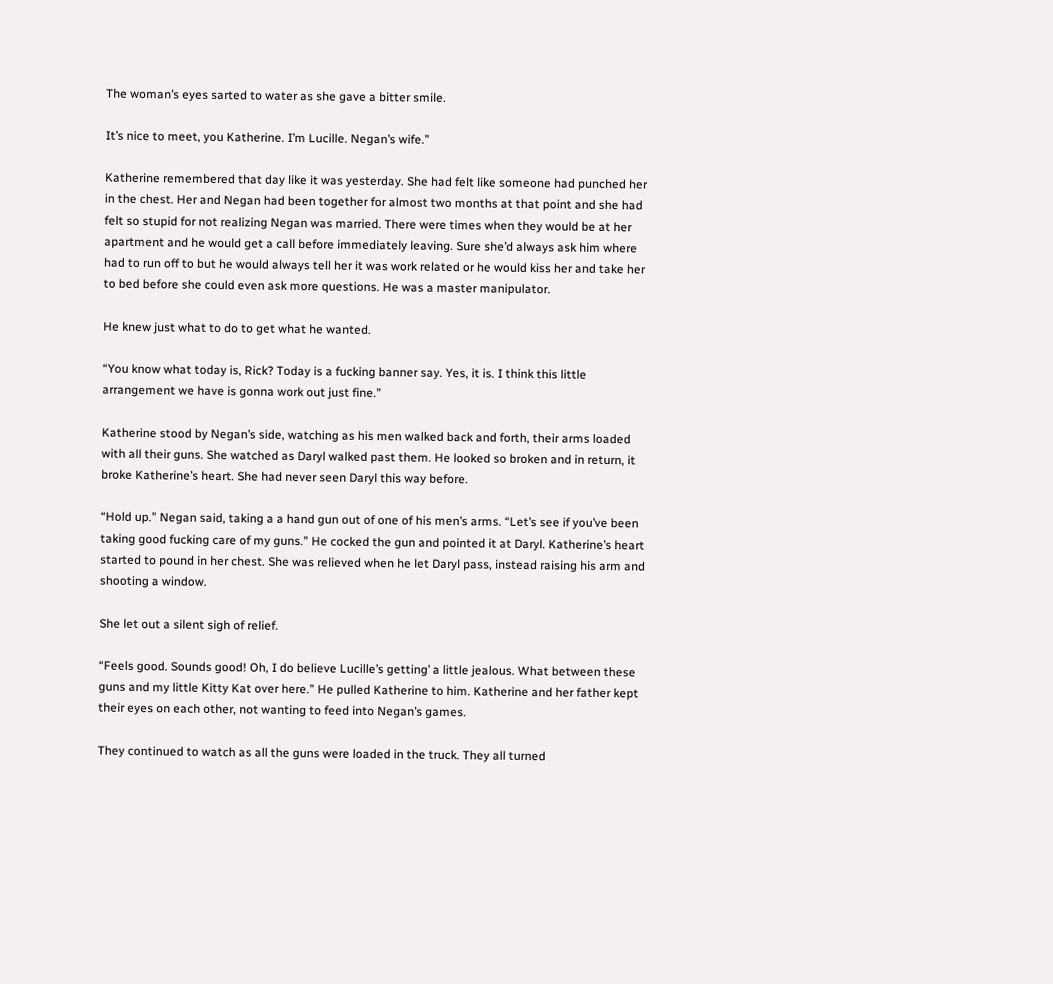The woman’s eyes sarted to water as she gave a bitter smile.

It’s nice to meet, you Katherine. I’m Lucille. Negan’s wife.”

Katherine remembered that day like it was yesterday. She had felt like someone had punched her in the chest. Her and Negan had been together for almost two months at that point and she had felt so stupid for not realizing Negan was married. There were times when they would be at her apartment and he would get a call before immediately leaving. Sure she’d always ask him where had to run off to but he would always tell her it was work related or he would kiss her and take her to bed before she could even ask more questions. He was a master manipulator.

He knew just what to do to get what he wanted.

“You know what today is, Rick? Today is a fucking banner say. Yes, it is. I think this little arrangement we have is gonna work out just fine.”

Katherine stood by Negan’s side, watching as his men walked back and forth, their arms loaded with all their guns. She watched as Daryl walked past them. He looked so broken and in return, it broke Katherine’s heart. She had never seen Daryl this way before.

“Hold up.” Negan said, taking a a hand gun out of one of his men’s arms. “Let’s see if you’ve been taking good fucking care of my guns.” He cocked the gun and pointed it at Daryl. Katherine’s heart started to pound in her chest. She was relieved when he let Daryl pass, instead raising his arm and shooting a window.

She let out a silent sigh of relief.

“Feels good. Sounds good! Oh, I do believe Lucille’s getting’ a little jealous. What between these guns and my little Kitty Kat over here.” He pulled Katherine to him. Katherine and her father kept their eyes on each other, not wanting to feed into Negan’s games.

They continued to watch as all the guns were loaded in the truck. They all turned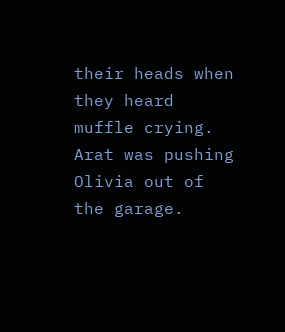their heads when they heard muffle crying. Arat was pushing Olivia out of the garage.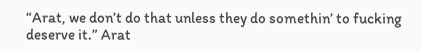“Arat, we don’t do that unless they do somethin’ to fucking deserve it.” Arat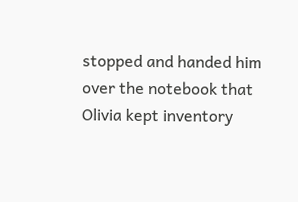stopped and handed him over the notebook that Olivia kept inventory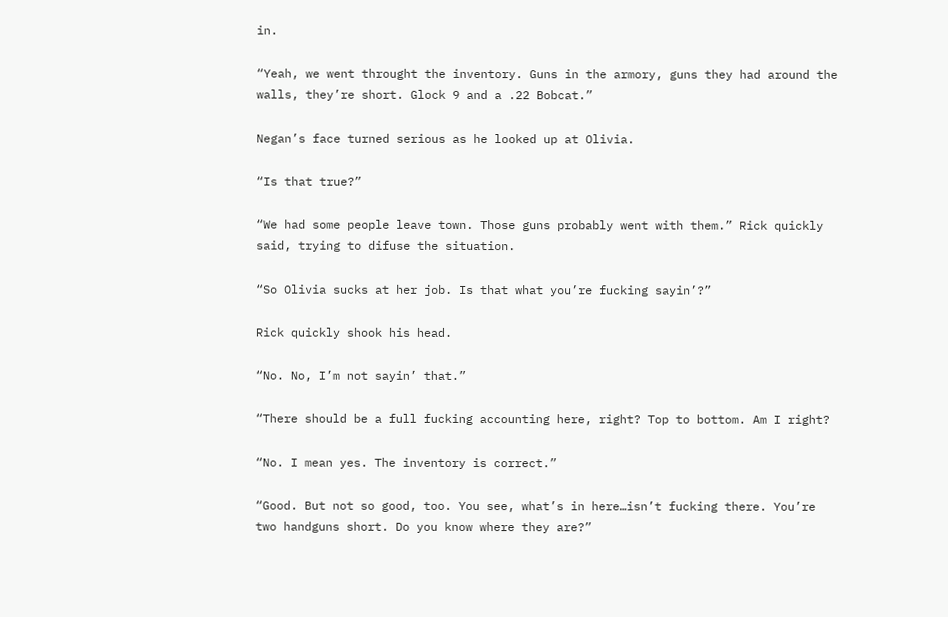in.

“Yeah, we went throught the inventory. Guns in the armory, guns they had around the walls, they’re short. Glock 9 and a .22 Bobcat.”

Negan’s face turned serious as he looked up at Olivia.

“Is that true?”

“We had some people leave town. Those guns probably went with them.” Rick quickly said, trying to difuse the situation.

“So Olivia sucks at her job. Is that what you’re fucking sayin’?”

Rick quickly shook his head.

“No. No, I’m not sayin’ that.”

“There should be a full fucking accounting here, right? Top to bottom. Am I right?

“No. I mean yes. The inventory is correct.”

“Good. But not so good, too. You see, what’s in here…isn’t fucking there. You’re two handguns short. Do you know where they are?”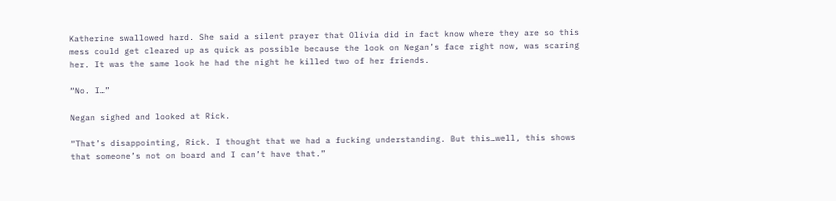Katherine swallowed hard. She said a silent prayer that Olivia did in fact know where they are so this mess could get cleared up as quick as possible because the look on Negan’s face right now, was scaring her. It was the same look he had the night he killed two of her friends.

“No. I…”

Negan sighed and looked at Rick.

“That’s disappointing, Rick. I thought that we had a fucking understanding. But this…well, this shows that someone’s not on board and I can’t have that.”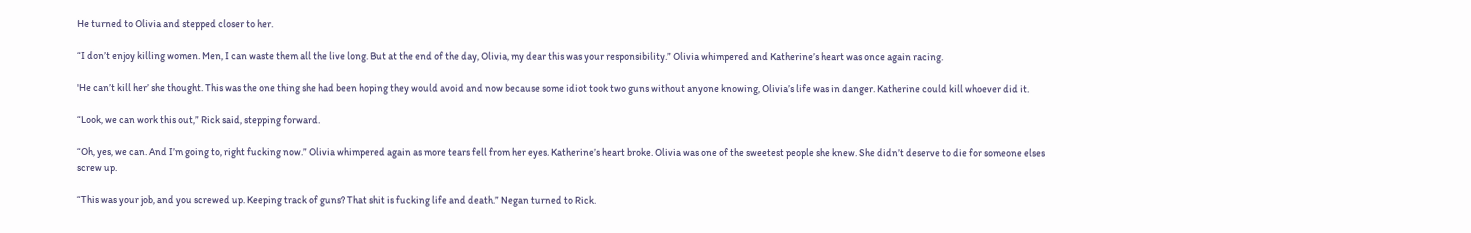He turned to Olivia and stepped closer to her.

“I don’t enjoy killing women. Men, I can waste them all the live long. But at the end of the day, Olivia, my dear this was your responsibility.” Olivia whimpered and Katherine’s heart was once again racing.

'He can’t kill her’ she thought. This was the one thing she had been hoping they would avoid and now because some idiot took two guns without anyone knowing, Olivia’s life was in danger. Katherine could kill whoever did it.

“Look, we can work this out,” Rick said, stepping forward.

“Oh, yes, we can. And I’m going to, right fucking now.” Olivia whimpered again as more tears fell from her eyes. Katherine’s heart broke. Olivia was one of the sweetest people she knew. She didn’t deserve to die for someone elses screw up.

“This was your job, and you screwed up. Keeping track of guns? That shit is fucking life and death.” Negan turned to Rick.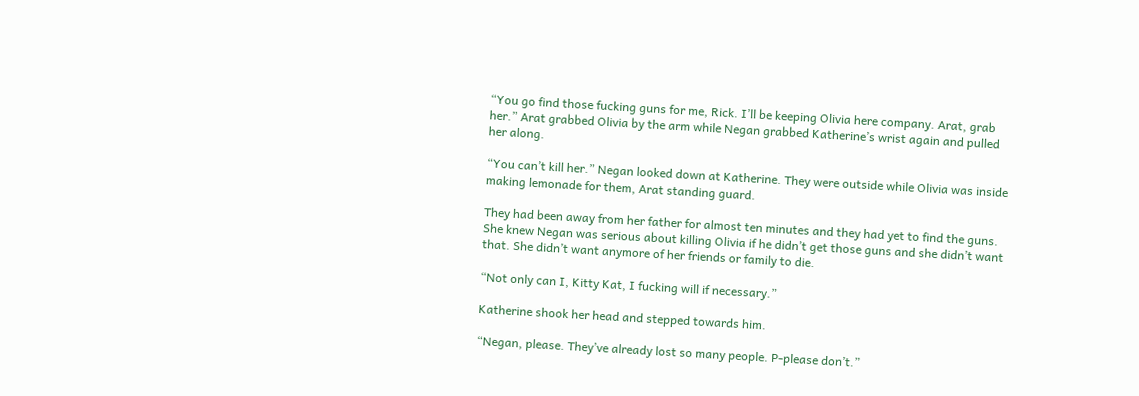“You go find those fucking guns for me, Rick. I’ll be keeping Olivia here company. Arat, grab her.” Arat grabbed Olivia by the arm while Negan grabbed Katherine’s wrist again and pulled her along.

“You can’t kill her.” Negan looked down at Katherine. They were outside while Olivia was inside making lemonade for them, Arat standing guard.

They had been away from her father for almost ten minutes and they had yet to find the guns. She knew Negan was serious about killing Olivia if he didn’t get those guns and she didn’t want that. She didn’t want anymore of her friends or family to die.

“Not only can I, Kitty Kat, I fucking will if necessary.”

Katherine shook her head and stepped towards him.

“Negan, please. They’ve already lost so many people. P-please don’t.”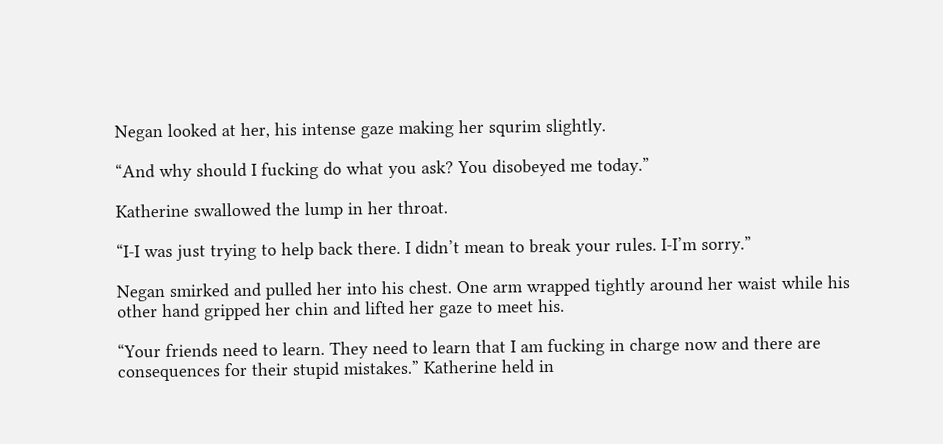Negan looked at her, his intense gaze making her squrim slightly.

“And why should I fucking do what you ask? You disobeyed me today.”

Katherine swallowed the lump in her throat.

“I-I was just trying to help back there. I didn’t mean to break your rules. I-I’m sorry.”

Negan smirked and pulled her into his chest. One arm wrapped tightly around her waist while his other hand gripped her chin and lifted her gaze to meet his.

“Your friends need to learn. They need to learn that I am fucking in charge now and there are consequences for their stupid mistakes.” Katherine held in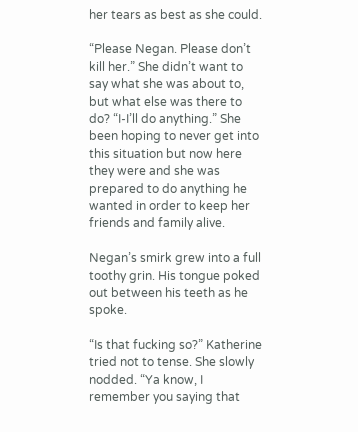her tears as best as she could.

“Please Negan. Please don’t kill her.” She didn’t want to say what she was about to, but what else was there to do? “I-I’ll do anything.” She been hoping to never get into this situation but now here they were and she was prepared to do anything he wanted in order to keep her friends and family alive.

Negan’s smirk grew into a full toothy grin. His tongue poked out between his teeth as he spoke.

“Is that fucking so?” Katherine tried not to tense. She slowly nodded. “Ya know, I remember you saying that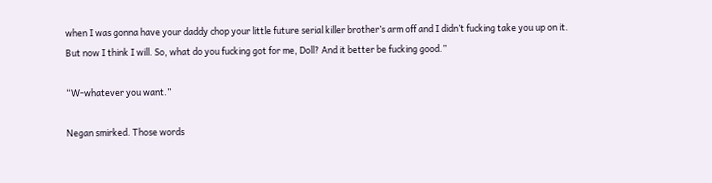when I was gonna have your daddy chop your little future serial killer brother’s arm off and I didn’t fucking take you up on it. But now I think I will. So, what do you fucking got for me, Doll? And it better be fucking good.”

“W-whatever you want.”

Negan smirked. Those words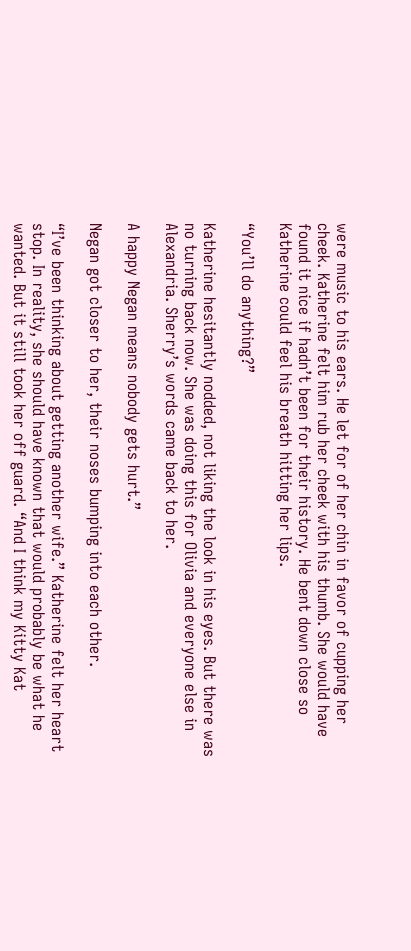were music to his ears. He let for of her chin in favor of cupping her cheek. Katherine felt him rub her cheek with his thumb. She would have found it nice if hadn’t been for their history. He bent down close so Katherine could feel his breath hitting her lips.

“You’ll do anything?”

Katherine hesitantly nodded, not liking the look in his eyes. But there was no turning back now. She was doing this for Olivia and everyone else in Alexandria. Sherry’s words came back to her.

A happy Negan means nobody gets hurt.”

Negan got closer to her, their noses bumping into each other.

“I’ve been thinking about getting another wife.” Katherine felt her heart stop. In reality, she should have known that would probably be what he wanted. But it still took her off guard. “And I think my Kitty Kat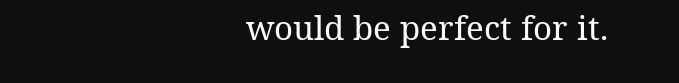would be perfect for it.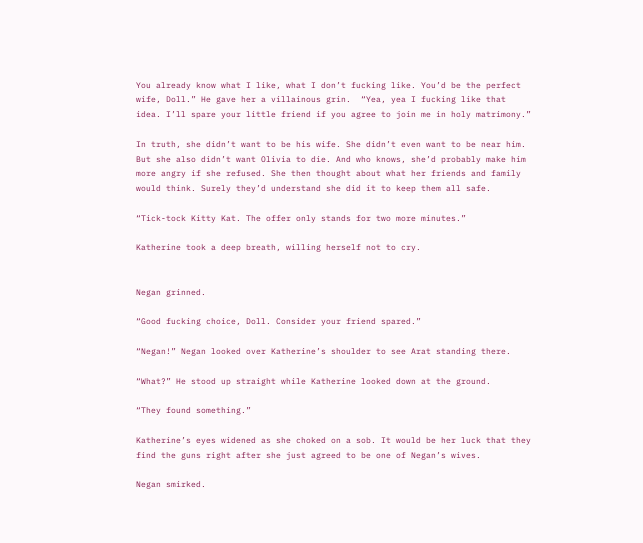You already know what I like, what I don’t fucking like. You’d be the perfect wife, Doll.” He gave her a villainous grin.  “Yea, yea I fucking like that idea. I’ll spare your little friend if you agree to join me in holy matrimony.”

In truth, she didn’t want to be his wife. She didn’t even want to be near him. But she also didn’t want Olivia to die. And who knows, she’d probably make him more angry if she refused. She then thought about what her friends and family would think. Surely they’d understand she did it to keep them all safe.

“Tick-tock Kitty Kat. The offer only stands for two more minutes.”

Katherine took a deep breath, willing herself not to cry.


Negan grinned.

“Good fucking choice, Doll. Consider your friend spared.”

“Negan!” Negan looked over Katherine’s shoulder to see Arat standing there.

“What?” He stood up straight while Katherine looked down at the ground.

“They found something.”

Katherine’s eyes widened as she choked on a sob. It would be her luck that they find the guns right after she just agreed to be one of Negan’s wives.

Negan smirked.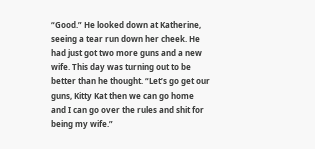“Good.” He looked down at Katherine, seeing a tear run down her cheek. He had just got two more guns and a new wife. This day was turning out to be better than he thought. “Let’s go get our guns, Kitty Kat then we can go home and I can go over the rules and shit for being my wife.”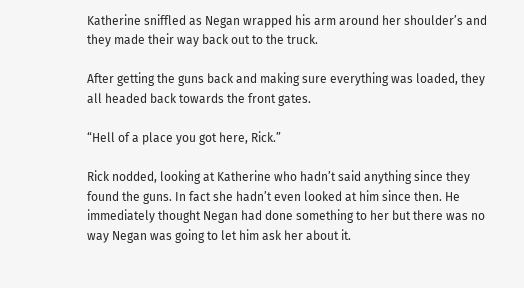Katherine sniffled as Negan wrapped his arm around her shoulder’s and they made their way back out to the truck.

After getting the guns back and making sure everything was loaded, they all headed back towards the front gates.

“Hell of a place you got here, Rick.”

Rick nodded, looking at Katherine who hadn’t said anything since they found the guns. In fact she hadn’t even looked at him since then. He immediately thought Negan had done something to her but there was no way Negan was going to let him ask her about it.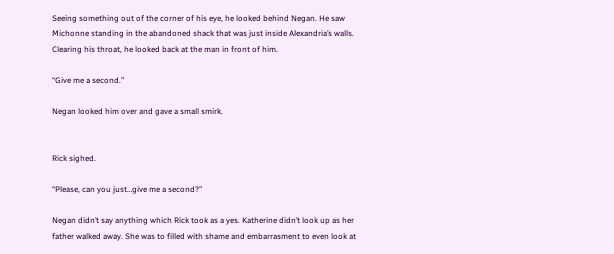Seeing something out of the corner of his eye, he looked behind Negan. He saw Michonne standing in the abandoned shack that was just inside Alexandria’s walls. Clearing his throat, he looked back at the man in front of him.

“Give me a second.”

Negan looked him over and gave a small smirk.


Rick sighed.

“Please, can you just…give me a second?”

Negan didn’t say anything which Rick took as a yes. Katherine didn’t look up as her father walked away. She was to filled with shame and embarrasment to even look at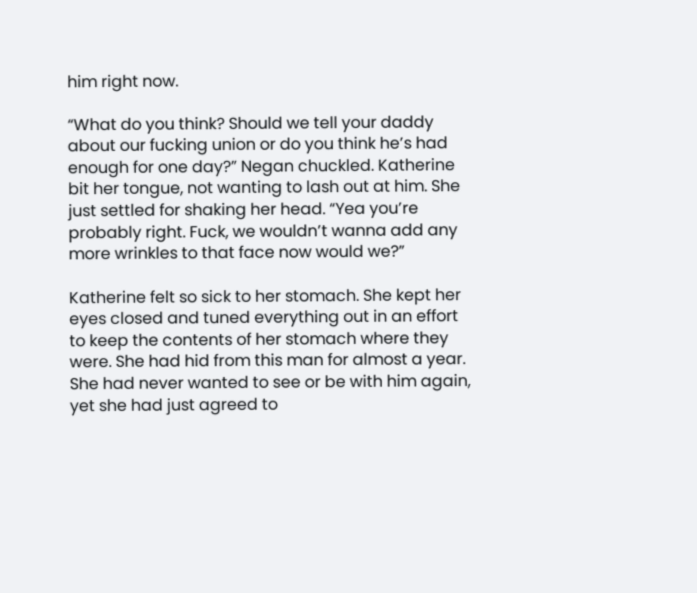him right now.

“What do you think? Should we tell your daddy about our fucking union or do you think he’s had enough for one day?” Negan chuckled. Katherine bit her tongue, not wanting to lash out at him. She just settled for shaking her head. “Yea you’re probably right. Fuck, we wouldn’t wanna add any more wrinkles to that face now would we?”

Katherine felt so sick to her stomach. She kept her eyes closed and tuned everything out in an effort to keep the contents of her stomach where they were. She had hid from this man for almost a year. She had never wanted to see or be with him again, yet she had just agreed to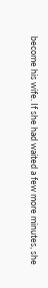become his wife. If she had waited a few more minutes, she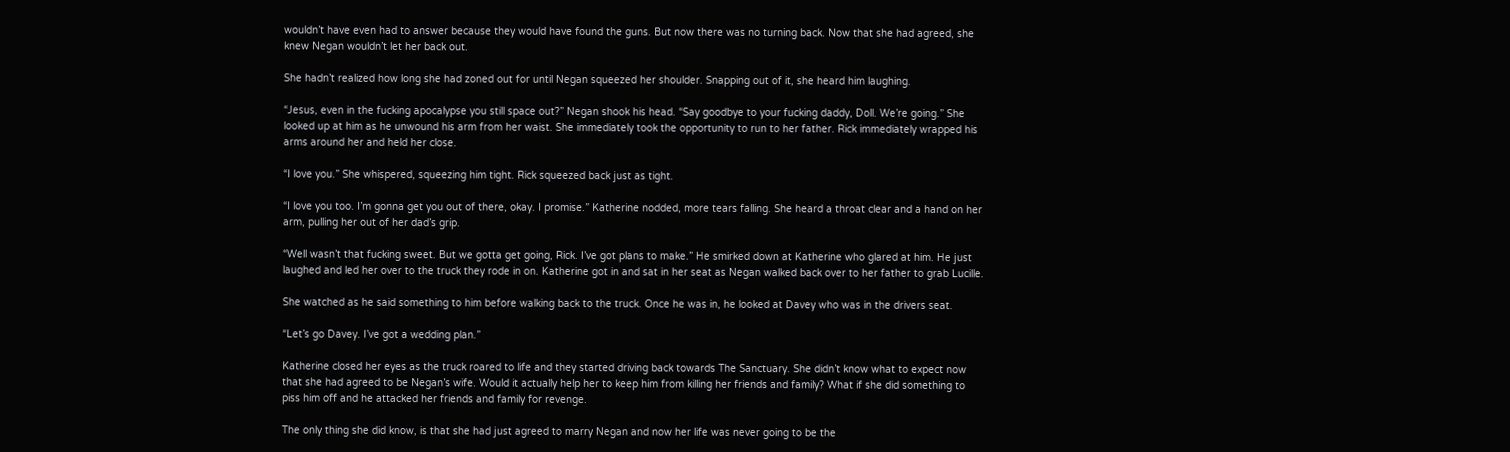wouldn’t have even had to answer because they would have found the guns. But now there was no turning back. Now that she had agreed, she knew Negan wouldn’t let her back out.

She hadn’t realized how long she had zoned out for until Negan squeezed her shoulder. Snapping out of it, she heard him laughing.

“Jesus, even in the fucking apocalypse you still space out?” Negan shook his head. “Say goodbye to your fucking daddy, Doll. We’re going.” She looked up at him as he unwound his arm from her waist. She immediately took the opportunity to run to her father. Rick immediately wrapped his arms around her and held her close.

“I love you.” She whispered, squeezing him tight. Rick squeezed back just as tight.

“I love you too. I’m gonna get you out of there, okay. I promise.” Katherine nodded, more tears falling. She heard a throat clear and a hand on her arm, pulling her out of her dad’s grip.

“Well wasn’t that fucking sweet. But we gotta get going, Rick. I’ve got plans to make.” He smirked down at Katherine who glared at him. He just laughed and led her over to the truck they rode in on. Katherine got in and sat in her seat as Negan walked back over to her father to grab Lucille.

She watched as he said something to him before walking back to the truck. Once he was in, he looked at Davey who was in the drivers seat.

“Let’s go Davey. I’ve got a wedding plan.”

Katherine closed her eyes as the truck roared to life and they started driving back towards The Sanctuary. She didn’t know what to expect now that she had agreed to be Negan’s wife. Would it actually help her to keep him from killing her friends and family? What if she did something to piss him off and he attacked her friends and family for revenge.

The only thing she did know, is that she had just agreed to marry Negan and now her life was never going to be the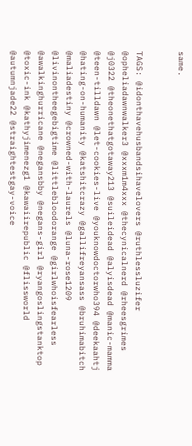same.


TAGS: @idonthavehusbandsihavelovers @ruthlessluzifer @opheliadawnwalker3 @xxxm1m4xxx @thecynicalnerd @rheesgrimes @j0322 @theonethatgotaway213 @suileidead @alyisdead @manic-mamma @teen-tilldawn @let-cookies-live @youknowdoctorwho394 @deekaahtj @hating-on-humanity @katshitcrazy @gallifreyansass @bruhimabitch @maliadestiny @crowned-with-laurels @luna-rose1209 @livinontheegebigtime @littlebloodorange @girlwhoisfearless @awalkinghurricane @negansbby @negans-girl @ryangoslingstanktop @toxic-ink @kathyjimenezg1 @kawaiirepublic @flissworld @autumnjade22 @straightestgay-voice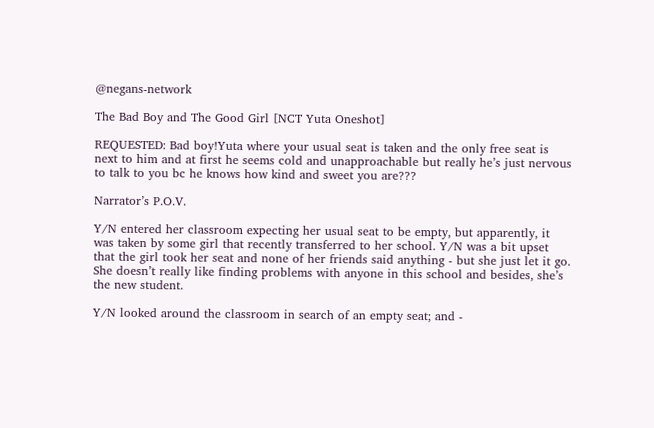@negans-network

The Bad Boy and The Good Girl [NCT Yuta Oneshot]

REQUESTED: Bad boy!Yuta where your usual seat is taken and the only free seat is next to him and at first he seems cold and unapproachable but really he’s just nervous to talk to you bc he knows how kind and sweet you are???

Narrator’s P.O.V.

Y/N entered her classroom expecting her usual seat to be empty, but apparently, it was taken by some girl that recently transferred to her school. Y/N was a bit upset that the girl took her seat and none of her friends said anything - but she just let it go. She doesn’t really like finding problems with anyone in this school and besides, she’s the new student.

Y/N looked around the classroom in search of an empty seat; and -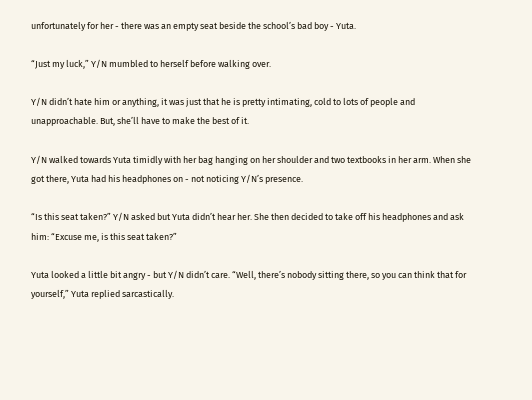unfortunately for her - there was an empty seat beside the school’s bad boy - Yuta.

“Just my luck,” Y/N mumbled to herself before walking over.

Y/N didn’t hate him or anything, it was just that he is pretty intimating, cold to lots of people and unapproachable. But, she’ll have to make the best of it.

Y/N walked towards Yuta timidly with her bag hanging on her shoulder and two textbooks in her arm. When she got there, Yuta had his headphones on - not noticing Y/N’s presence.

“Is this seat taken?” Y/N asked but Yuta didn’t hear her. She then decided to take off his headphones and ask him: “Excuse me, is this seat taken?”

Yuta looked a little bit angry - but Y/N didn’t care. “Well, there’s nobody sitting there, so you can think that for yourself,” Yuta replied sarcastically.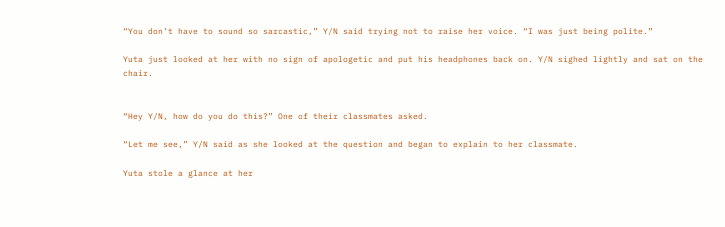“You don’t have to sound so sarcastic,” Y/N said trying not to raise her voice. “I was just being polite.”

Yuta just looked at her with no sign of apologetic and put his headphones back on. Y/N sighed lightly and sat on the chair.


“Hey Y/N, how do you do this?” One of their classmates asked.

“Let me see,” Y/N said as she looked at the question and began to explain to her classmate.

Yuta stole a glance at her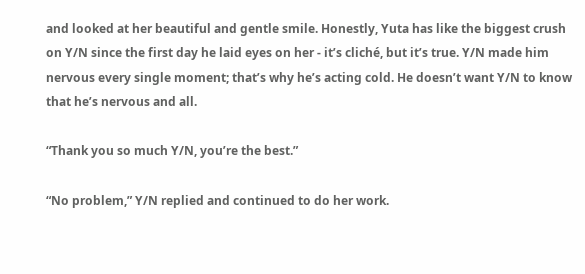and looked at her beautiful and gentle smile. Honestly, Yuta has like the biggest crush on Y/N since the first day he laid eyes on her - it’s cliché, but it’s true. Y/N made him nervous every single moment; that’s why he’s acting cold. He doesn’t want Y/N to know that he’s nervous and all.

“Thank you so much Y/N, you’re the best.”

“No problem,” Y/N replied and continued to do her work.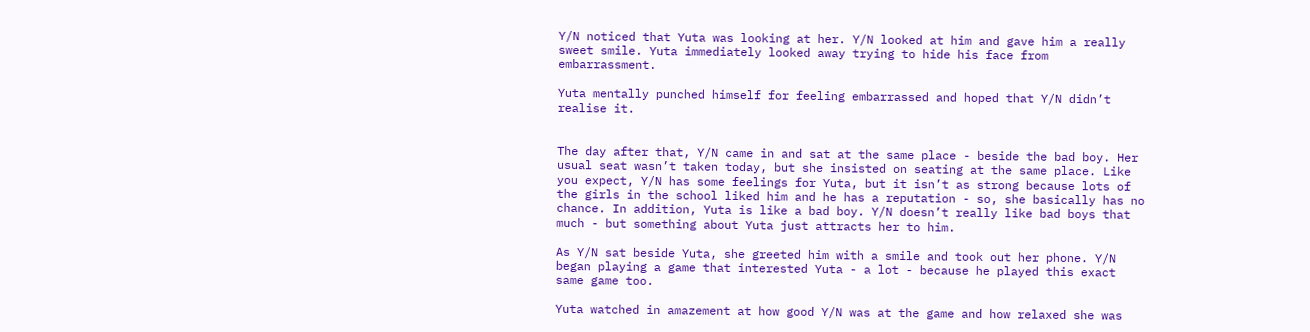Y/N noticed that Yuta was looking at her. Y/N looked at him and gave him a really sweet smile. Yuta immediately looked away trying to hide his face from embarrassment.

Yuta mentally punched himself for feeling embarrassed and hoped that Y/N didn’t realise it.


The day after that, Y/N came in and sat at the same place - beside the bad boy. Her usual seat wasn’t taken today, but she insisted on seating at the same place. Like you expect, Y/N has some feelings for Yuta, but it isn’t as strong because lots of the girls in the school liked him and he has a reputation - so, she basically has no chance. In addition, Yuta is like a bad boy. Y/N doesn’t really like bad boys that much - but something about Yuta just attracts her to him.

As Y/N sat beside Yuta, she greeted him with a smile and took out her phone. Y/N began playing a game that interested Yuta - a lot - because he played this exact same game too.

Yuta watched in amazement at how good Y/N was at the game and how relaxed she was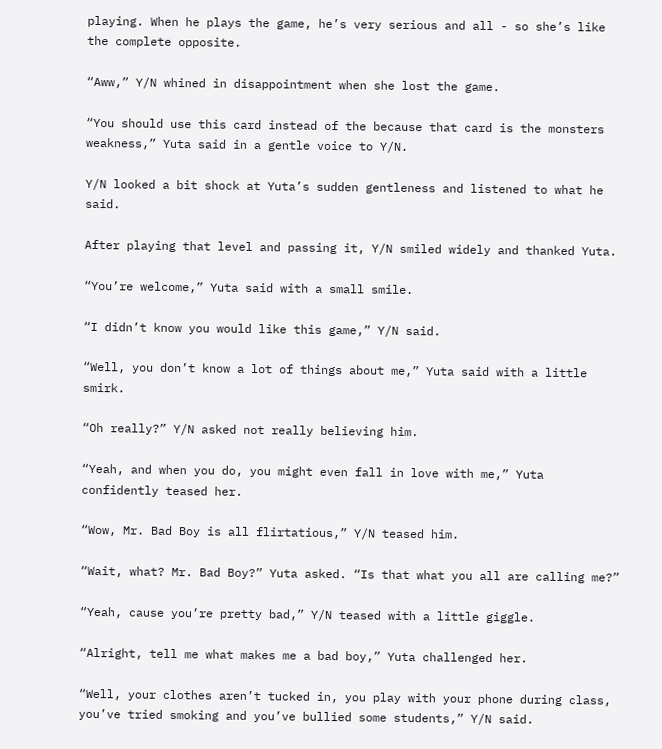playing. When he plays the game, he’s very serious and all - so she’s like the complete opposite.

“Aww,” Y/N whined in disappointment when she lost the game.

“You should use this card instead of the because that card is the monsters weakness,” Yuta said in a gentle voice to Y/N.

Y/N looked a bit shock at Yuta’s sudden gentleness and listened to what he said.

After playing that level and passing it, Y/N smiled widely and thanked Yuta.

“You’re welcome,” Yuta said with a small smile.

“I didn’t know you would like this game,” Y/N said.

“Well, you don’t know a lot of things about me,” Yuta said with a little smirk.

“Oh really?” Y/N asked not really believing him.

“Yeah, and when you do, you might even fall in love with me,” Yuta confidently teased her.

“Wow, Mr. Bad Boy is all flirtatious,” Y/N teased him.

“Wait, what? Mr. Bad Boy?” Yuta asked. “Is that what you all are calling me?”

“Yeah, cause you’re pretty bad,” Y/N teased with a little giggle.

“Alright, tell me what makes me a bad boy,” Yuta challenged her.

“Well, your clothes aren’t tucked in, you play with your phone during class, you’ve tried smoking and you’ve bullied some students,” Y/N said.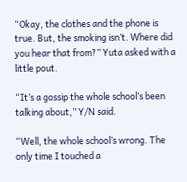“Okay, the clothes and the phone is true. But, the smoking isn’t. Where did you hear that from?” Yuta asked with a little pout.

“It’s a gossip the whole school’s been talking about,” Y/N said.

“Well, the whole school’s wrong. The only time I touched a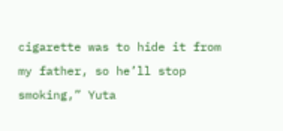cigarette was to hide it from my father, so he’ll stop smoking,” Yuta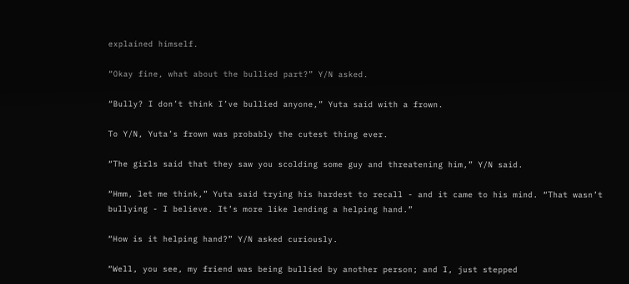explained himself.

“Okay fine, what about the bullied part?” Y/N asked.

“Bully? I don’t think I’ve bullied anyone,” Yuta said with a frown.

To Y/N, Yuta’s frown was probably the cutest thing ever.

“The girls said that they saw you scolding some guy and threatening him,” Y/N said.

“Hmm, let me think,” Yuta said trying his hardest to recall - and it came to his mind. “That wasn’t bullying - I believe. It’s more like lending a helping hand.”

“How is it helping hand?” Y/N asked curiously.

“Well, you see, my friend was being bullied by another person; and I, just stepped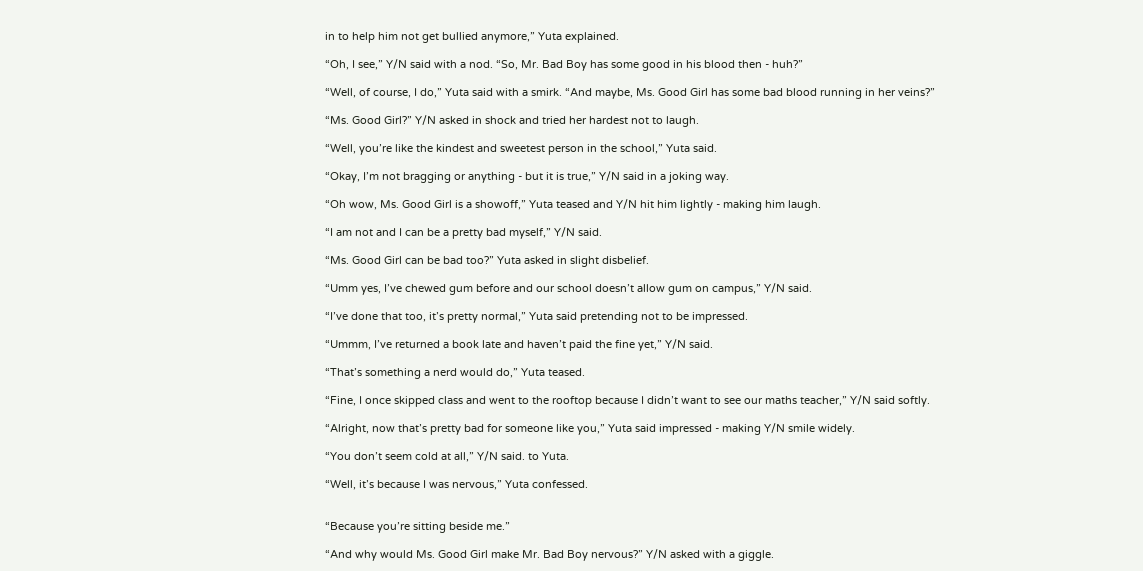in to help him not get bullied anymore,” Yuta explained.

“Oh, I see,” Y/N said with a nod. “So, Mr. Bad Boy has some good in his blood then - huh?”

“Well, of course, I do,” Yuta said with a smirk. “And maybe, Ms. Good Girl has some bad blood running in her veins?”

“Ms. Good Girl?” Y/N asked in shock and tried her hardest not to laugh.

“Well, you’re like the kindest and sweetest person in the school,” Yuta said.

“Okay, I’m not bragging or anything - but it is true,” Y/N said in a joking way.

“Oh wow, Ms. Good Girl is a showoff,” Yuta teased and Y/N hit him lightly - making him laugh.

“I am not and I can be a pretty bad myself,” Y/N said.

“Ms. Good Girl can be bad too?” Yuta asked in slight disbelief.

“Umm yes, I’ve chewed gum before and our school doesn’t allow gum on campus,” Y/N said.

“I’ve done that too, it’s pretty normal,” Yuta said pretending not to be impressed.

“Ummm, I’ve returned a book late and haven’t paid the fine yet,” Y/N said.

“That’s something a nerd would do,” Yuta teased.

“Fine, I once skipped class and went to the rooftop because I didn’t want to see our maths teacher,” Y/N said softly.

“Alright, now that’s pretty bad for someone like you,” Yuta said impressed - making Y/N smile widely.

“You don’t seem cold at all,” Y/N said. to Yuta.

“Well, it’s because I was nervous,” Yuta confessed.


“Because you’re sitting beside me.”

“And why would Ms. Good Girl make Mr. Bad Boy nervous?” Y/N asked with a giggle.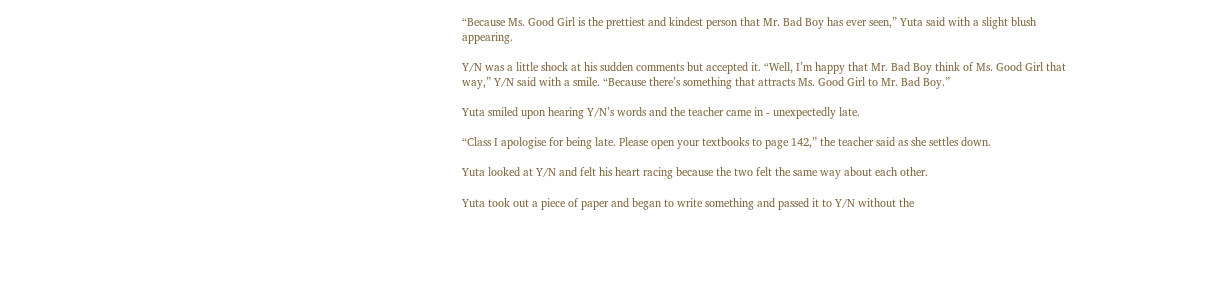“Because Ms. Good Girl is the prettiest and kindest person that Mr. Bad Boy has ever seen,” Yuta said with a slight blush appearing.

Y/N was a little shock at his sudden comments but accepted it. “Well, I’m happy that Mr. Bad Boy think of Ms. Good Girl that way,” Y/N said with a smile. “Because there’s something that attracts Ms. Good Girl to Mr. Bad Boy.”

Yuta smiled upon hearing Y/N’s words and the teacher came in - unexpectedly late.

“Class I apologise for being late. Please open your textbooks to page 142,” the teacher said as she settles down.

Yuta looked at Y/N and felt his heart racing because the two felt the same way about each other.

Yuta took out a piece of paper and began to write something and passed it to Y/N without the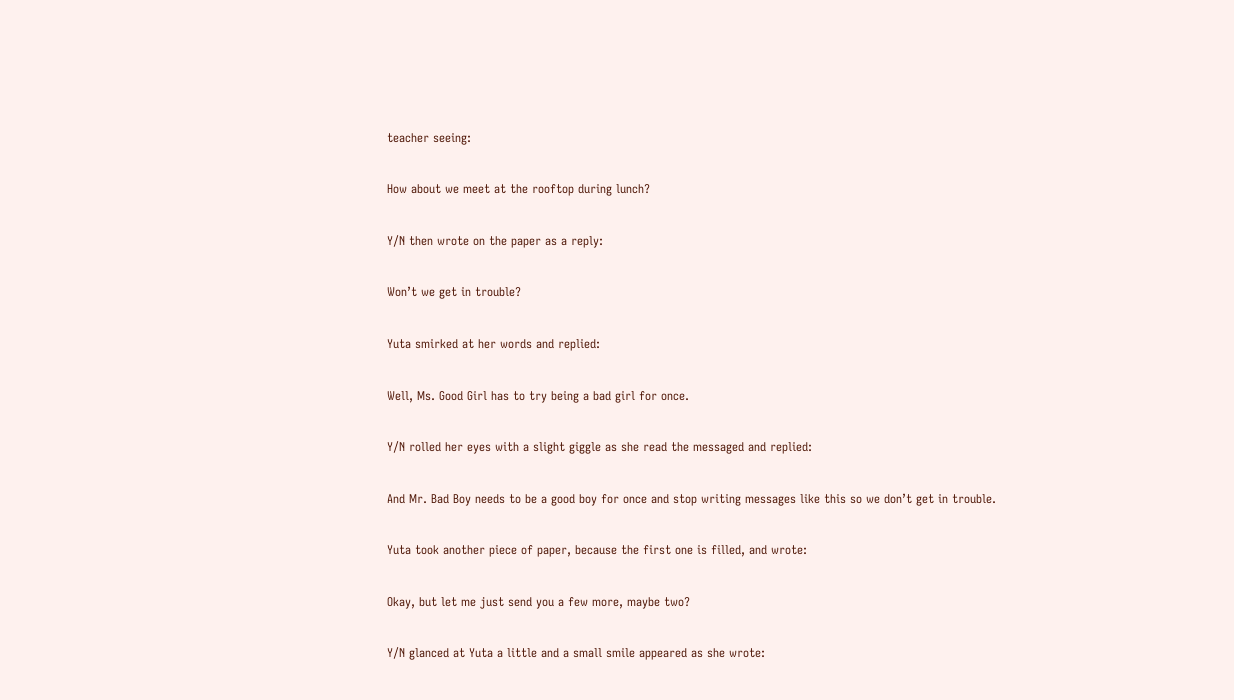teacher seeing:

How about we meet at the rooftop during lunch?

Y/N then wrote on the paper as a reply:

Won’t we get in trouble?

Yuta smirked at her words and replied:

Well, Ms. Good Girl has to try being a bad girl for once.

Y/N rolled her eyes with a slight giggle as she read the messaged and replied:

And Mr. Bad Boy needs to be a good boy for once and stop writing messages like this so we don’t get in trouble.

Yuta took another piece of paper, because the first one is filled, and wrote:

Okay, but let me just send you a few more, maybe two?

Y/N glanced at Yuta a little and a small smile appeared as she wrote: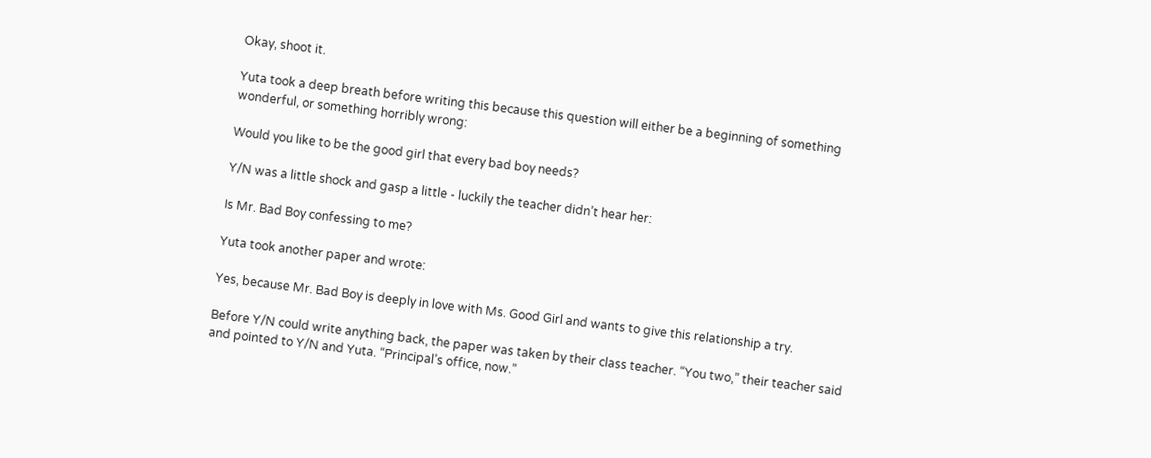Okay, shoot it.

Yuta took a deep breath before writing this because this question will either be a beginning of something wonderful, or something horribly wrong:

Would you like to be the good girl that every bad boy needs?

Y/N was a little shock and gasp a little - luckily the teacher didn’t hear her:

Is Mr. Bad Boy confessing to me?

Yuta took another paper and wrote:

Yes, because Mr. Bad Boy is deeply in love with Ms. Good Girl and wants to give this relationship a try.

Before Y/N could write anything back, the paper was taken by their class teacher. “You two,” their teacher said and pointed to Y/N and Yuta. “Principal’s office, now.”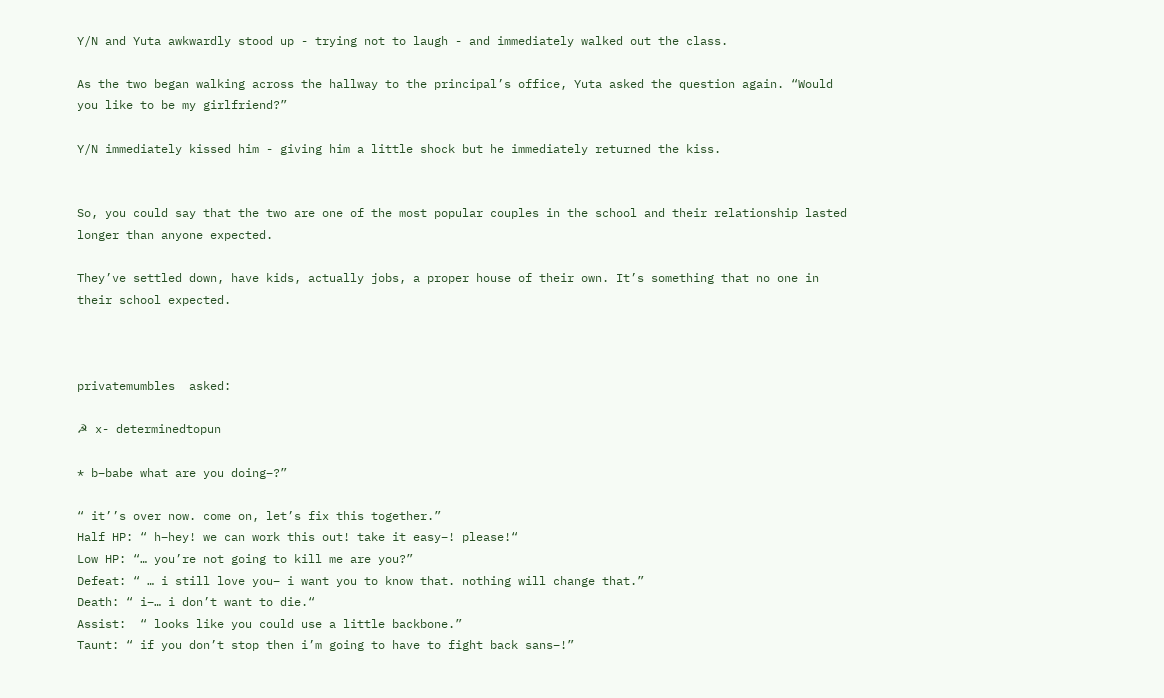Y/N and Yuta awkwardly stood up - trying not to laugh - and immediately walked out the class.

As the two began walking across the hallway to the principal’s office, Yuta asked the question again. “Would you like to be my girlfriend?”

Y/N immediately kissed him - giving him a little shock but he immediately returned the kiss.


So, you could say that the two are one of the most popular couples in the school and their relationship lasted longer than anyone expected.

They’ve settled down, have kids, actually jobs, a proper house of their own. It’s something that no one in their school expected.



privatemumbles  asked:

☭ x- determinedtopun

* b–babe what are you doing–?”

“ it’’s over now. come on, let’s fix this together.”
Half HP: “ h–hey! we can work this out! take it easy–! please!“
Low HP: “… you’re not going to kill me are you?”
Defeat: “ … i still love you– i want you to know that. nothing will change that.”
Death: “ i–… i don’t want to die.“
Assist:  “ looks like you could use a little backbone.”
Taunt: “ if you don’t stop then i’m going to have to fight back sans–!”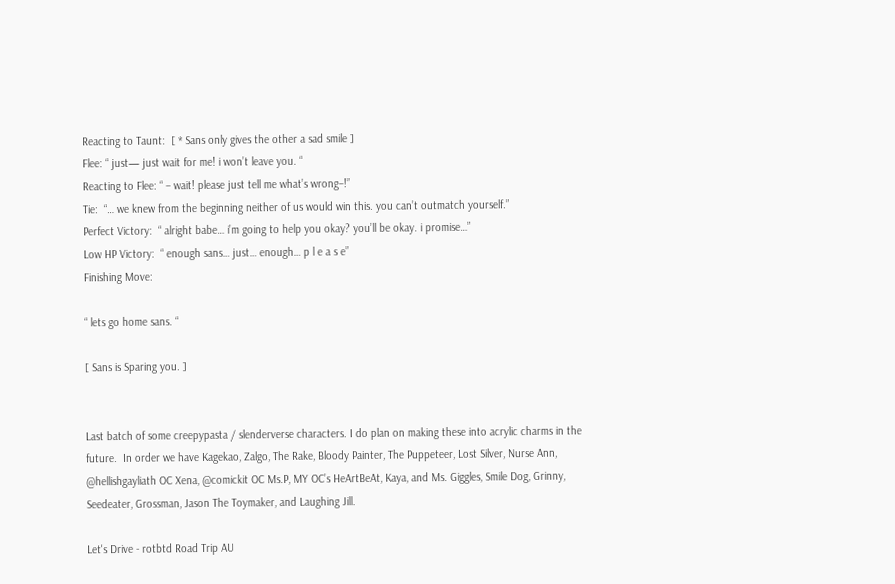Reacting to Taunt:  [ * Sans only gives the other a sad smile ]
Flee: “ just— just wait for me! i won’t leave you. “
Reacting to Flee: “ – wait! please just tell me what’s wrong–!”
Tie:  “… we knew from the beginning neither of us would win this. you can’t outmatch yourself.”
Perfect Victory:  “ alright babe… i’m going to help you okay? you’ll be okay. i promise…”
Low HP Victory:  “ enough sans… just… enough… p l e a s e”
Finishing Move:

“ lets go home sans. “

[ Sans is Sparing you. ]


Last batch of some creepypasta / slenderverse characters. I do plan on making these into acrylic charms in the future.  In order we have Kagekao, Zalgo, The Rake, Bloody Painter, The Puppeteer, Lost Silver, Nurse Ann, @hellishgayliath OC Xena, @comickit OC Ms.P, MY OC’s HeArtBeAt, Kaya, and Ms. Giggles, Smile Dog, Grinny, Seedeater, Grossman, Jason The Toymaker, and Laughing Jill.

Let's Drive - rotbtd Road Trip AU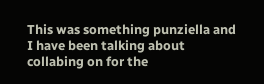This was something punziella and I have been talking about collabing on for the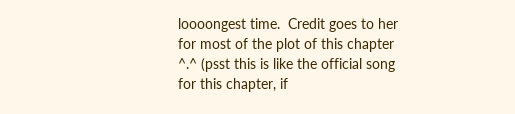loooongest time.  Credit goes to her for most of the plot of this chapter ^.^ (psst this is like the official song for this chapter, if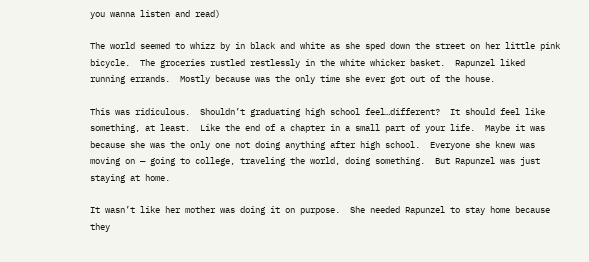you wanna listen and read)

The world seemed to whizz by in black and white as she sped down the street on her little pink bicycle.  The groceries rustled restlessly in the white whicker basket.  Rapunzel liked running errands.  Mostly because was the only time she ever got out of the house.

This was ridiculous.  Shouldn’t graduating high school feel…different?  It should feel like something, at least.  Like the end of a chapter in a small part of your life.  Maybe it was because she was the only one not doing anything after high school.  Everyone she knew was moving on — going to college, traveling the world, doing something.  But Rapunzel was just staying at home.

It wasn’t like her mother was doing it on purpose.  She needed Rapunzel to stay home because they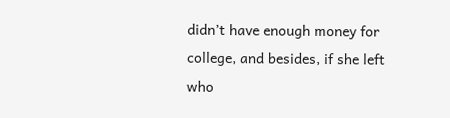didn’t have enough money for college, and besides, if she left who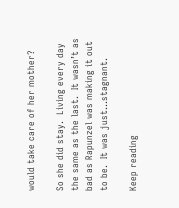would take care of her mother?

So she did stay.  Living every day the same as the last.  It wasn’t as bad as Rapunzel was making it out to be.  It was just…stagnant.

Keep reading